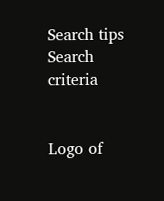Search tips
Search criteria


Logo of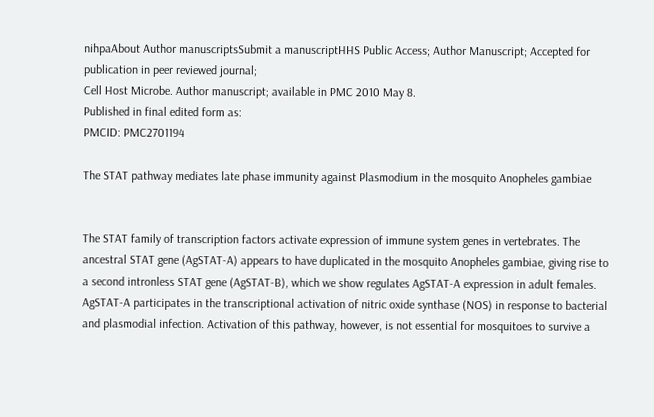nihpaAbout Author manuscriptsSubmit a manuscriptHHS Public Access; Author Manuscript; Accepted for publication in peer reviewed journal;
Cell Host Microbe. Author manuscript; available in PMC 2010 May 8.
Published in final edited form as:
PMCID: PMC2701194

The STAT pathway mediates late phase immunity against Plasmodium in the mosquito Anopheles gambiae


The STAT family of transcription factors activate expression of immune system genes in vertebrates. The ancestral STAT gene (AgSTAT-A) appears to have duplicated in the mosquito Anopheles gambiae, giving rise to a second intronless STAT gene (AgSTAT-B), which we show regulates AgSTAT-A expression in adult females. AgSTAT-A participates in the transcriptional activation of nitric oxide synthase (NOS) in response to bacterial and plasmodial infection. Activation of this pathway, however, is not essential for mosquitoes to survive a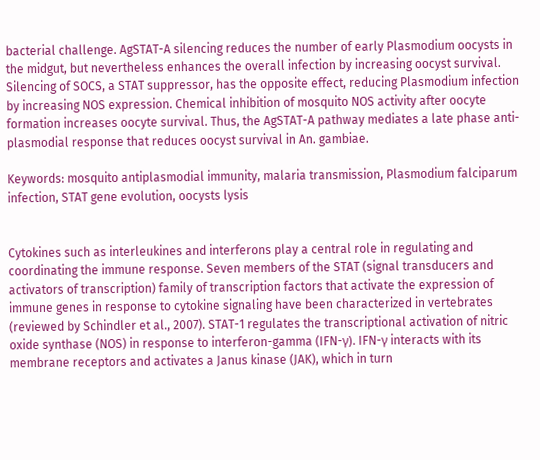bacterial challenge. AgSTAT-A silencing reduces the number of early Plasmodium oocysts in the midgut, but nevertheless enhances the overall infection by increasing oocyst survival. Silencing of SOCS, a STAT suppressor, has the opposite effect, reducing Plasmodium infection by increasing NOS expression. Chemical inhibition of mosquito NOS activity after oocyte formation increases oocyte survival. Thus, the AgSTAT-A pathway mediates a late phase anti-plasmodial response that reduces oocyst survival in An. gambiae.

Keywords: mosquito antiplasmodial immunity, malaria transmission, Plasmodium falciparum infection, STAT gene evolution, oocysts lysis


Cytokines such as interleukines and interferons play a central role in regulating and coordinating the immune response. Seven members of the STAT (signal transducers and activators of transcription) family of transcription factors that activate the expression of immune genes in response to cytokine signaling have been characterized in vertebrates (reviewed by Schindler et al., 2007). STAT-1 regulates the transcriptional activation of nitric oxide synthase (NOS) in response to interferon-gamma (IFN-γ). IFN-γ interacts with its membrane receptors and activates a Janus kinase (JAK), which in turn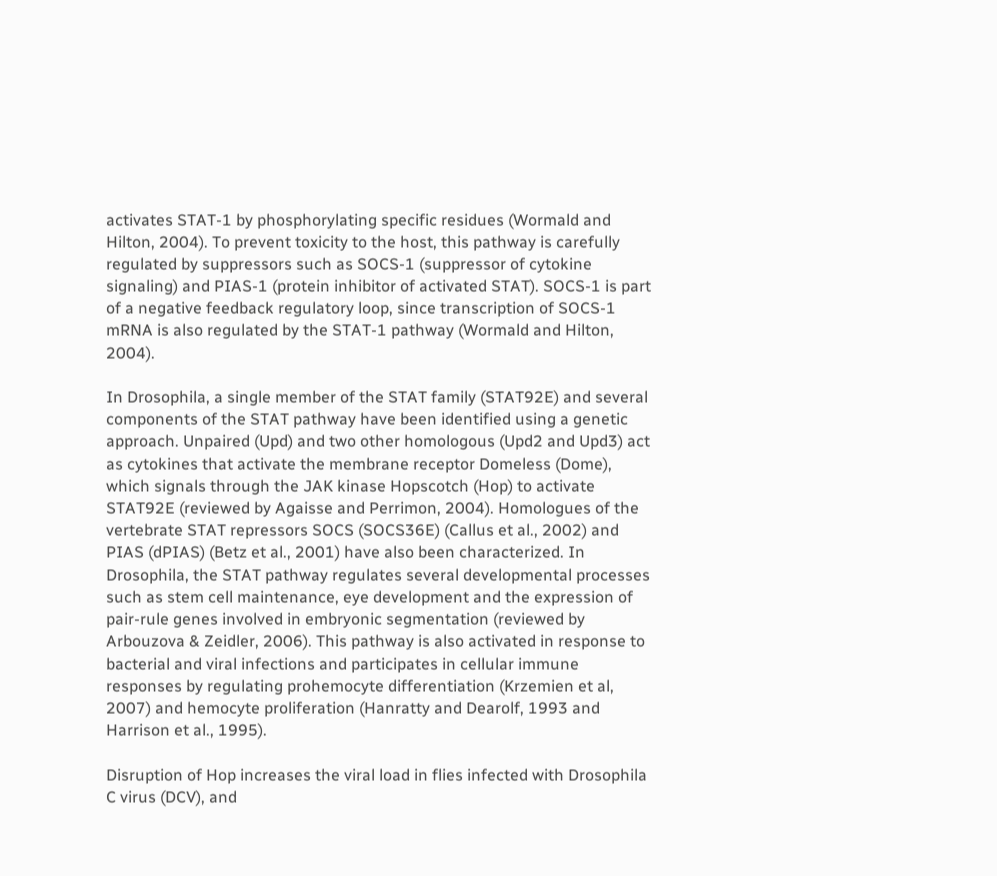activates STAT-1 by phosphorylating specific residues (Wormald and Hilton, 2004). To prevent toxicity to the host, this pathway is carefully regulated by suppressors such as SOCS-1 (suppressor of cytokine signaling) and PIAS-1 (protein inhibitor of activated STAT). SOCS-1 is part of a negative feedback regulatory loop, since transcription of SOCS-1 mRNA is also regulated by the STAT-1 pathway (Wormald and Hilton, 2004).

In Drosophila, a single member of the STAT family (STAT92E) and several components of the STAT pathway have been identified using a genetic approach. Unpaired (Upd) and two other homologous (Upd2 and Upd3) act as cytokines that activate the membrane receptor Domeless (Dome), which signals through the JAK kinase Hopscotch (Hop) to activate STAT92E (reviewed by Agaisse and Perrimon, 2004). Homologues of the vertebrate STAT repressors SOCS (SOCS36E) (Callus et al., 2002) and PIAS (dPIAS) (Betz et al., 2001) have also been characterized. In Drosophila, the STAT pathway regulates several developmental processes such as stem cell maintenance, eye development and the expression of pair-rule genes involved in embryonic segmentation (reviewed by Arbouzova & Zeidler, 2006). This pathway is also activated in response to bacterial and viral infections and participates in cellular immune responses by regulating prohemocyte differentiation (Krzemien et al, 2007) and hemocyte proliferation (Hanratty and Dearolf, 1993 and Harrison et al., 1995).

Disruption of Hop increases the viral load in flies infected with Drosophila C virus (DCV), and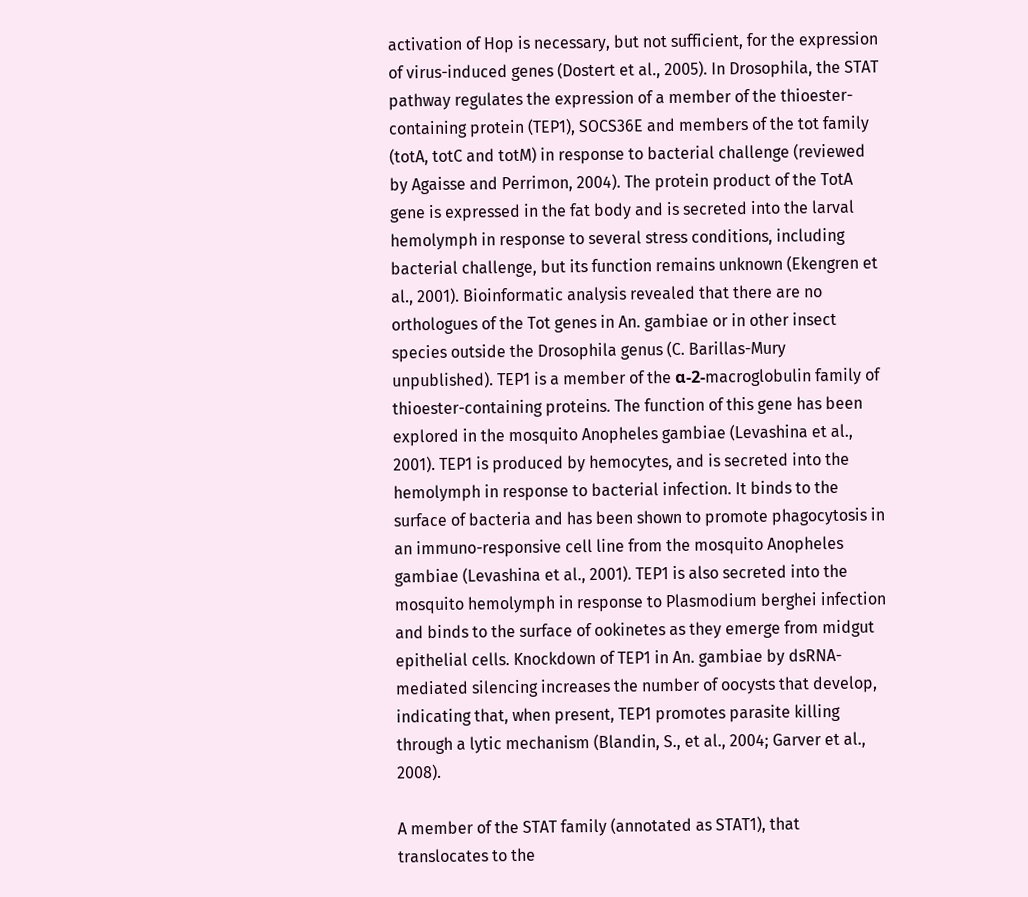activation of Hop is necessary, but not sufficient, for the expression of virus-induced genes (Dostert et al., 2005). In Drosophila, the STAT pathway regulates the expression of a member of the thioester-containing protein (TEP1), SOCS36E and members of the tot family (totA, totC and totM) in response to bacterial challenge (reviewed by Agaisse and Perrimon, 2004). The protein product of the TotA gene is expressed in the fat body and is secreted into the larval hemolymph in response to several stress conditions, including bacterial challenge, but its function remains unknown (Ekengren et al., 2001). Bioinformatic analysis revealed that there are no orthologues of the Tot genes in An. gambiae or in other insect species outside the Drosophila genus (C. Barillas-Mury unpublished). TEP1 is a member of the α-2-macroglobulin family of thioester-containing proteins. The function of this gene has been explored in the mosquito Anopheles gambiae (Levashina et al., 2001). TEP1 is produced by hemocytes, and is secreted into the hemolymph in response to bacterial infection. It binds to the surface of bacteria and has been shown to promote phagocytosis in an immuno-responsive cell line from the mosquito Anopheles gambiae (Levashina et al., 2001). TEP1 is also secreted into the mosquito hemolymph in response to Plasmodium berghei infection and binds to the surface of ookinetes as they emerge from midgut epithelial cells. Knockdown of TEP1 in An. gambiae by dsRNA-mediated silencing increases the number of oocysts that develop, indicating that, when present, TEP1 promotes parasite killing through a lytic mechanism (Blandin, S., et al., 2004; Garver et al., 2008).

A member of the STAT family (annotated as STAT1), that translocates to the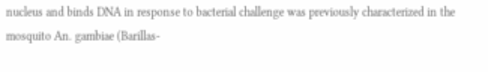nucleus and binds DNA in response to bacterial challenge was previously characterized in the mosquito An. gambiae (Barillas-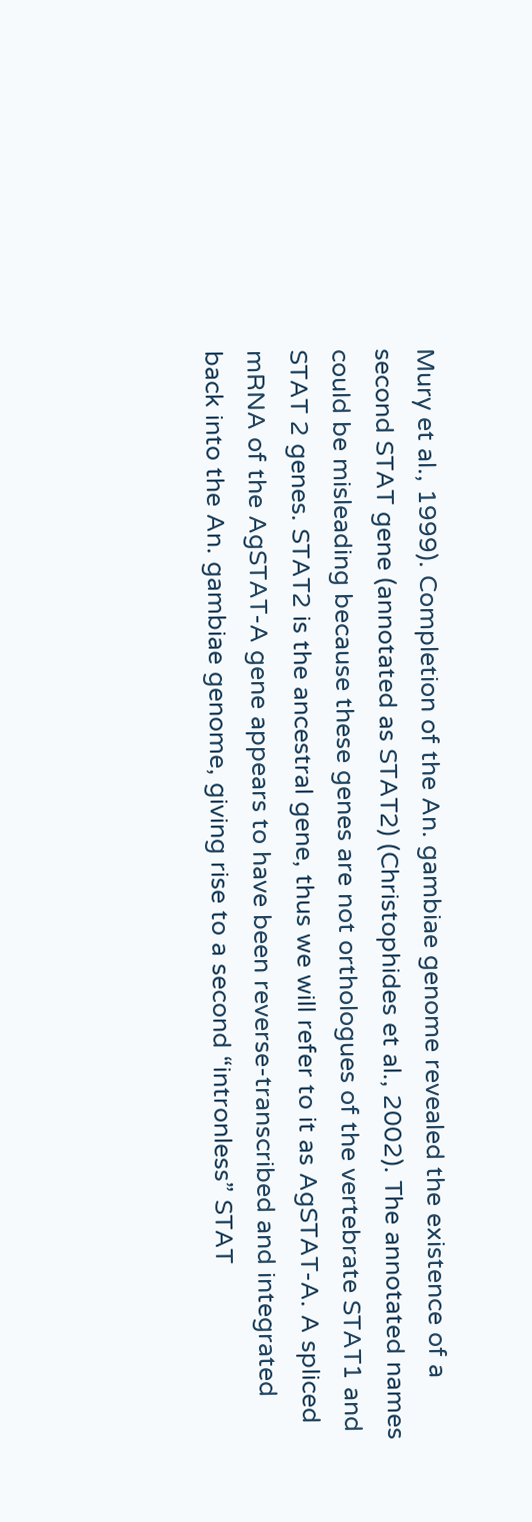Mury et al., 1999). Completion of the An. gambiae genome revealed the existence of a second STAT gene (annotated as STAT2) (Christophides et al., 2002). The annotated names could be misleading because these genes are not orthologues of the vertebrate STAT1 and STAT 2 genes. STAT2 is the ancestral gene, thus we will refer to it as AgSTAT-A. A spliced mRNA of the AgSTAT-A gene appears to have been reverse-transcribed and integrated back into the An. gambiae genome, giving rise to a second “intronless” STAT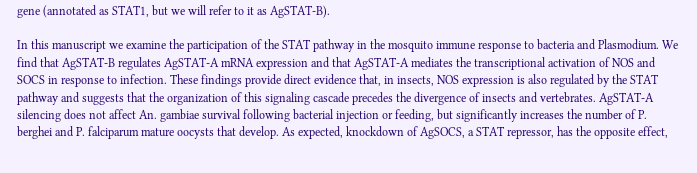gene (annotated as STAT1, but we will refer to it as AgSTAT-B).

In this manuscript we examine the participation of the STAT pathway in the mosquito immune response to bacteria and Plasmodium. We find that AgSTAT-B regulates AgSTAT-A mRNA expression and that AgSTAT-A mediates the transcriptional activation of NOS and SOCS in response to infection. These findings provide direct evidence that, in insects, NOS expression is also regulated by the STAT pathway and suggests that the organization of this signaling cascade precedes the divergence of insects and vertebrates. AgSTAT-A silencing does not affect An. gambiae survival following bacterial injection or feeding, but significantly increases the number of P. berghei and P. falciparum mature oocysts that develop. As expected, knockdown of AgSOCS, a STAT repressor, has the opposite effect,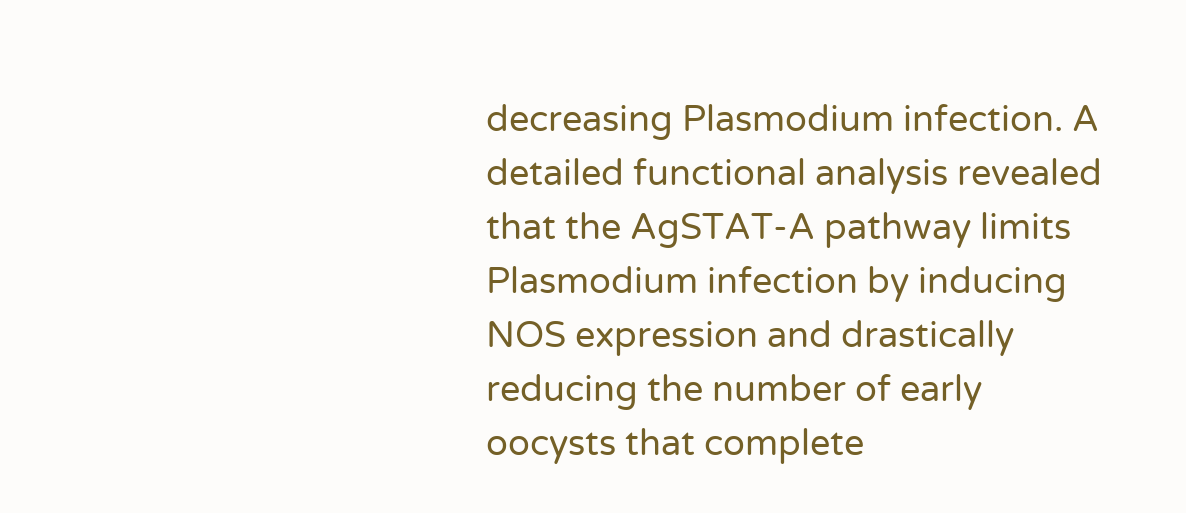decreasing Plasmodium infection. A detailed functional analysis revealed that the AgSTAT-A pathway limits Plasmodium infection by inducing NOS expression and drastically reducing the number of early oocysts that complete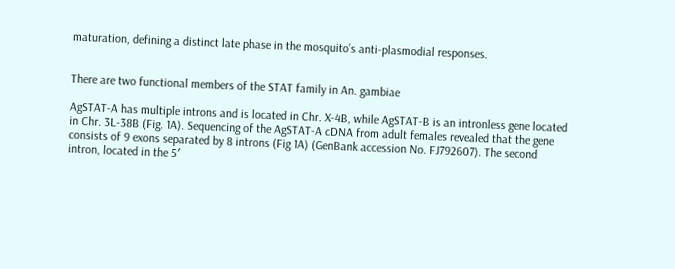maturation, defining a distinct late phase in the mosquito’s anti-plasmodial responses.


There are two functional members of the STAT family in An. gambiae

AgSTAT-A has multiple introns and is located in Chr. X-4B, while AgSTAT-B is an intronless gene located in Chr. 3L-38B (Fig. 1A). Sequencing of the AgSTAT-A cDNA from adult females revealed that the gene consists of 9 exons separated by 8 introns (Fig 1A) (GenBank accession No. FJ792607). The second intron, located in the 5′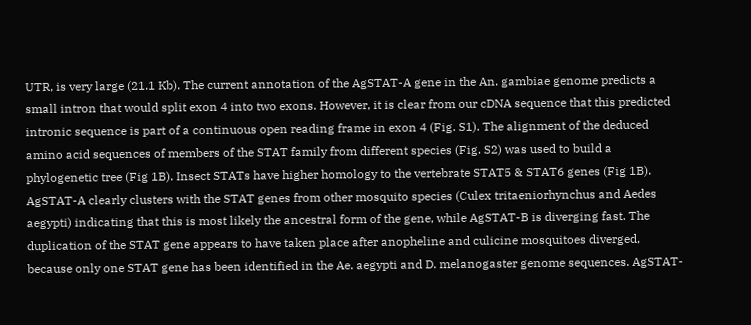UTR, is very large (21.1 Kb). The current annotation of the AgSTAT-A gene in the An. gambiae genome predicts a small intron that would split exon 4 into two exons. However, it is clear from our cDNA sequence that this predicted intronic sequence is part of a continuous open reading frame in exon 4 (Fig. S1). The alignment of the deduced amino acid sequences of members of the STAT family from different species (Fig. S2) was used to build a phylogenetic tree (Fig 1B). Insect STATs have higher homology to the vertebrate STAT5 & STAT6 genes (Fig 1B). AgSTAT-A clearly clusters with the STAT genes from other mosquito species (Culex tritaeniorhynchus and Aedes aegypti) indicating that this is most likely the ancestral form of the gene, while AgSTAT-B is diverging fast. The duplication of the STAT gene appears to have taken place after anopheline and culicine mosquitoes diverged, because only one STAT gene has been identified in the Ae. aegypti and D. melanogaster genome sequences. AgSTAT-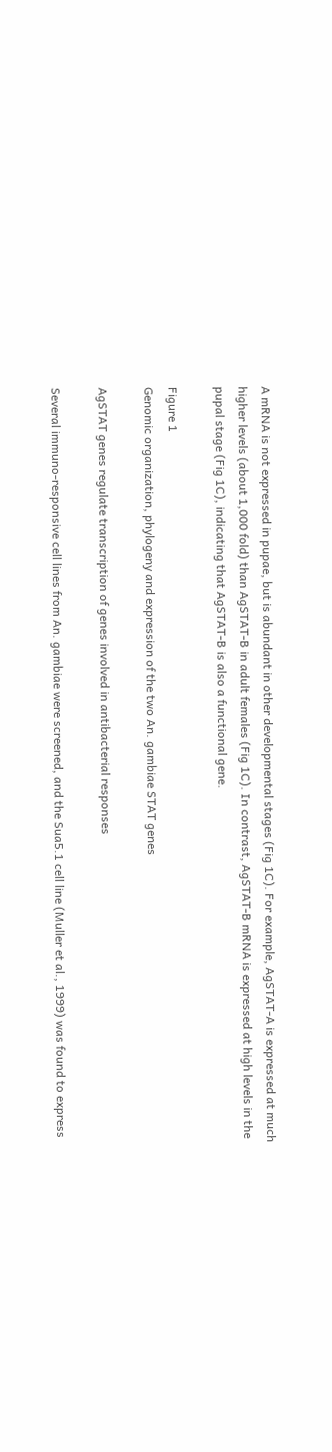A mRNA is not expressed in pupae, but is abundant in other developmental stages (Fig 1C). For example, AgSTAT-A is expressed at much higher levels (about 1,000 fold) than AgSTAT-B in adult females (Fig 1C). In contrast, AgSTAT-B mRNA is expressed at high levels in the pupal stage (Fig 1C), indicating that AgSTAT-B is also a functional gene.

Figure 1
Genomic organization, phylogeny and expression of the two An. gambiae STAT genes

AgSTAT genes regulate transcription of genes involved in antibacterial responses

Several immuno-responsive cell lines from An. gambiae were screened, and the Sua5.1 cell line (Muller et al., 1999) was found to express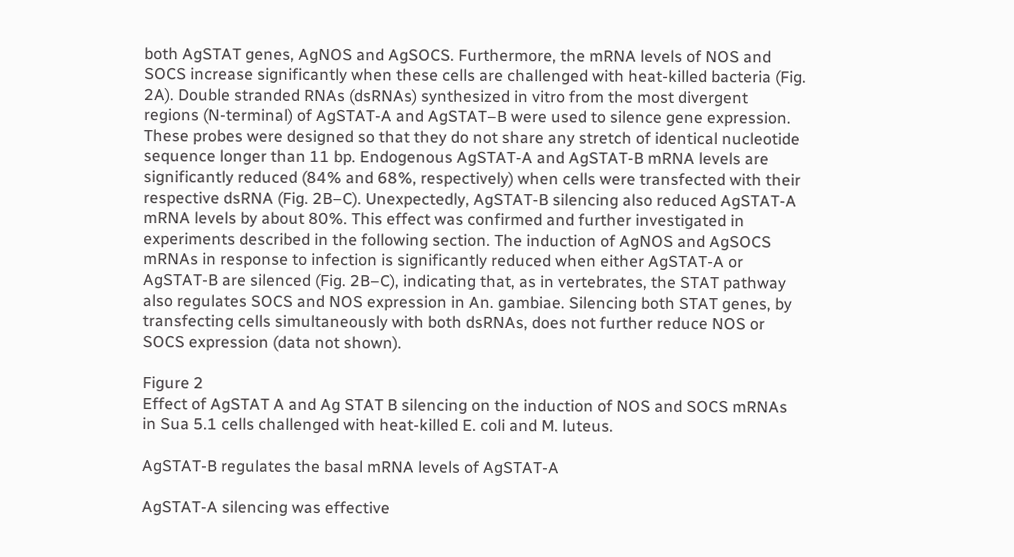both AgSTAT genes, AgNOS and AgSOCS. Furthermore, the mRNA levels of NOS and SOCS increase significantly when these cells are challenged with heat-killed bacteria (Fig. 2A). Double stranded RNAs (dsRNAs) synthesized in vitro from the most divergent regions (N-terminal) of AgSTAT-A and AgSTAT–B were used to silence gene expression. These probes were designed so that they do not share any stretch of identical nucleotide sequence longer than 11 bp. Endogenous AgSTAT-A and AgSTAT-B mRNA levels are significantly reduced (84% and 68%, respectively) when cells were transfected with their respective dsRNA (Fig. 2B–C). Unexpectedly, AgSTAT-B silencing also reduced AgSTAT-A mRNA levels by about 80%. This effect was confirmed and further investigated in experiments described in the following section. The induction of AgNOS and AgSOCS mRNAs in response to infection is significantly reduced when either AgSTAT-A or AgSTAT-B are silenced (Fig. 2B–C), indicating that, as in vertebrates, the STAT pathway also regulates SOCS and NOS expression in An. gambiae. Silencing both STAT genes, by transfecting cells simultaneously with both dsRNAs, does not further reduce NOS or SOCS expression (data not shown).

Figure 2
Effect of AgSTAT A and Ag STAT B silencing on the induction of NOS and SOCS mRNAs in Sua 5.1 cells challenged with heat-killed E. coli and M. luteus.

AgSTAT-B regulates the basal mRNA levels of AgSTAT-A

AgSTAT-A silencing was effective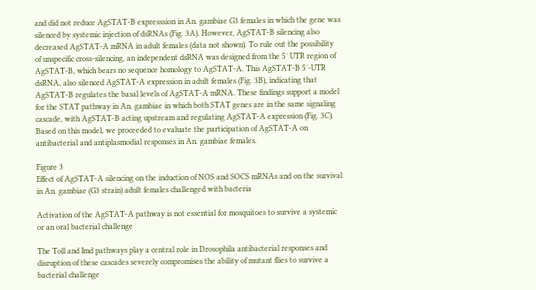and did not reduce AgSTAT-B expresssion in An. gambiae G3 females in which the gene was silenced by systemic injection of dsRNAs (Fig. 3A). However, AgSTAT-B silencing also decreased AgSTAT-A mRNA in adult females (data not shown). To rule out the possibility of unspecific cross-silencing, an independent dsRNA was designed from the 5′ UTR region of AgSTAT-B, which bears no sequence homology to AgSTAT-A. This AgSTAT-B 5′-UTR dsRNA, also silenced AgSTAT-A expression in adult females (Fig. 3B), indicating that AgSTAT-B regulates the basal levels of AgSTAT-A mRNA. These findings support a model for the STAT pathway in An. gambiae in which both STAT genes are in the same signaling cascade, with AgSTAT-B acting upstream and regulating AgSTAT-A expression (Fig. 3C). Based on this model, we proceeded to evaluate the participation of AgSTAT-A on antibacterial and antiplasmodial responses in An. gambiae females.

Figure 3
Effect of AgSTAT-A silencing on the induction of NOS and SOCS mRNAs and on the survival in An. gambiae (G3 strain) adult females challenged with bacteria

Activation of the AgSTAT-A pathway is not essential for mosquitoes to survive a systemic or an oral bacterial challenge

The Toll and Imd pathways play a central role in Drosophila antibacterial responses and disruption of these cascades severely compromises the ability of mutant flies to survive a bacterial challenge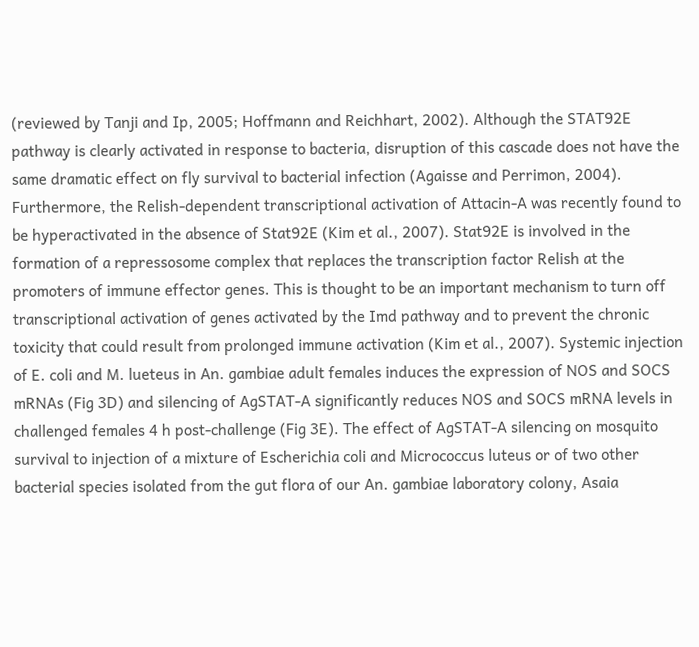(reviewed by Tanji and Ip, 2005; Hoffmann and Reichhart, 2002). Although the STAT92E pathway is clearly activated in response to bacteria, disruption of this cascade does not have the same dramatic effect on fly survival to bacterial infection (Agaisse and Perrimon, 2004). Furthermore, the Relish-dependent transcriptional activation of Attacin-A was recently found to be hyperactivated in the absence of Stat92E (Kim et al., 2007). Stat92E is involved in the formation of a repressosome complex that replaces the transcription factor Relish at the promoters of immune effector genes. This is thought to be an important mechanism to turn off transcriptional activation of genes activated by the Imd pathway and to prevent the chronic toxicity that could result from prolonged immune activation (Kim et al., 2007). Systemic injection of E. coli and M. lueteus in An. gambiae adult females induces the expression of NOS and SOCS mRNAs (Fig 3D) and silencing of AgSTAT-A significantly reduces NOS and SOCS mRNA levels in challenged females 4 h post-challenge (Fig 3E). The effect of AgSTAT-A silencing on mosquito survival to injection of a mixture of Escherichia coli and Micrococcus luteus or of two other bacterial species isolated from the gut flora of our An. gambiae laboratory colony, Asaia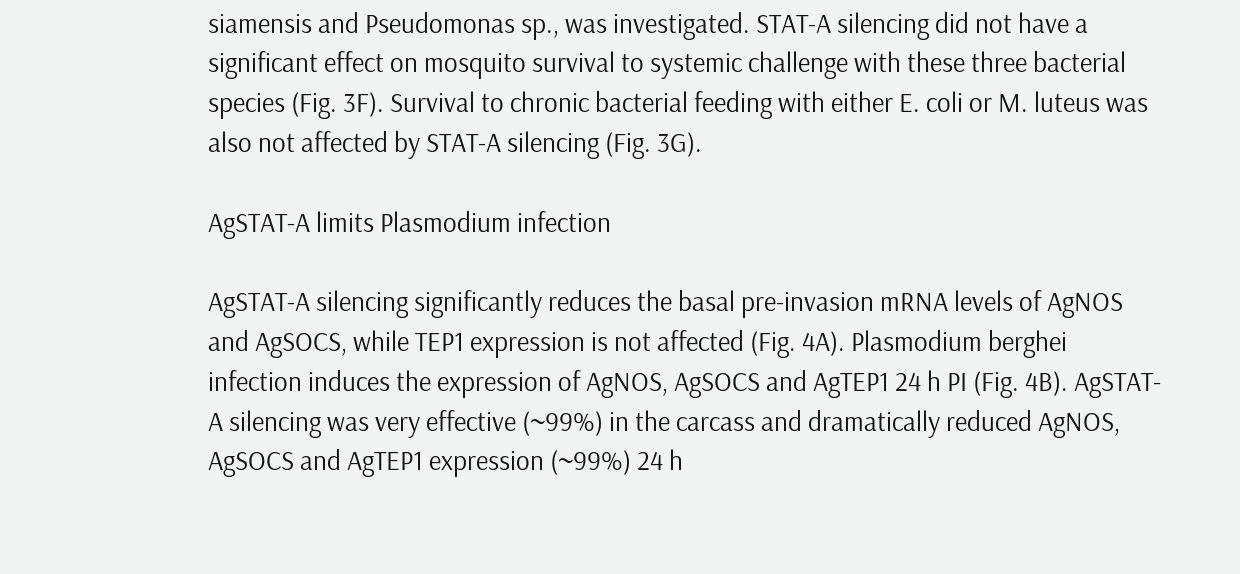siamensis and Pseudomonas sp., was investigated. STAT-A silencing did not have a significant effect on mosquito survival to systemic challenge with these three bacterial species (Fig. 3F). Survival to chronic bacterial feeding with either E. coli or M. luteus was also not affected by STAT-A silencing (Fig. 3G).

AgSTAT-A limits Plasmodium infection

AgSTAT-A silencing significantly reduces the basal pre-invasion mRNA levels of AgNOS and AgSOCS, while TEP1 expression is not affected (Fig. 4A). Plasmodium berghei infection induces the expression of AgNOS, AgSOCS and AgTEP1 24 h PI (Fig. 4B). AgSTAT-A silencing was very effective (~99%) in the carcass and dramatically reduced AgNOS, AgSOCS and AgTEP1 expression (~99%) 24 h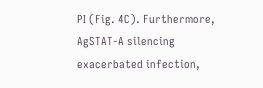PI (Fig. 4C). Furthermore, AgSTAT-A silencing exacerbated infection,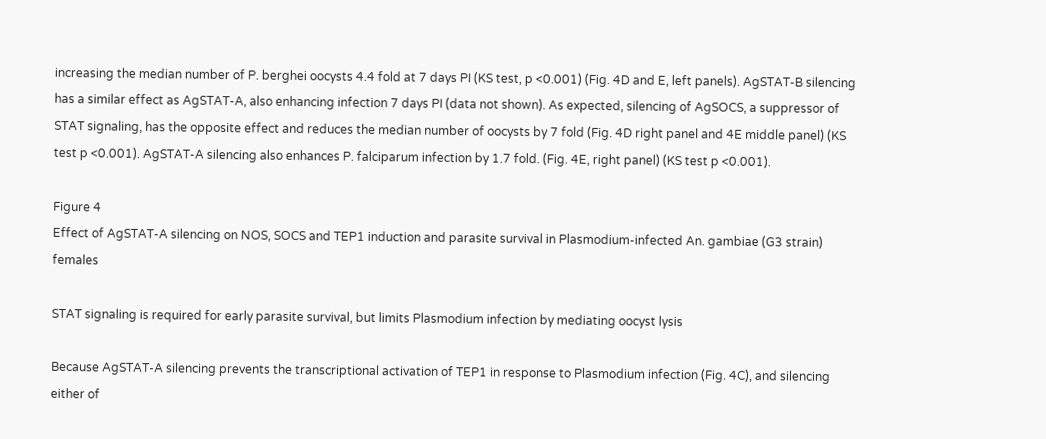increasing the median number of P. berghei oocysts 4.4 fold at 7 days PI (KS test, p <0.001) (Fig. 4D and E, left panels). AgSTAT-B silencing has a similar effect as AgSTAT-A, also enhancing infection 7 days PI (data not shown). As expected, silencing of AgSOCS, a suppressor of STAT signaling, has the opposite effect and reduces the median number of oocysts by 7 fold (Fig. 4D right panel and 4E middle panel) (KS test p <0.001). AgSTAT-A silencing also enhances P. falciparum infection by 1.7 fold. (Fig. 4E, right panel) (KS test p <0.001).

Figure 4
Effect of AgSTAT-A silencing on NOS, SOCS and TEP1 induction and parasite survival in Plasmodium-infected An. gambiae (G3 strain) females

STAT signaling is required for early parasite survival, but limits Plasmodium infection by mediating oocyst lysis

Because AgSTAT-A silencing prevents the transcriptional activation of TEP1 in response to Plasmodium infection (Fig. 4C), and silencing either of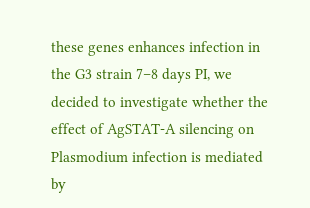these genes enhances infection in the G3 strain 7–8 days PI, we decided to investigate whether the effect of AgSTAT-A silencing on Plasmodium infection is mediated by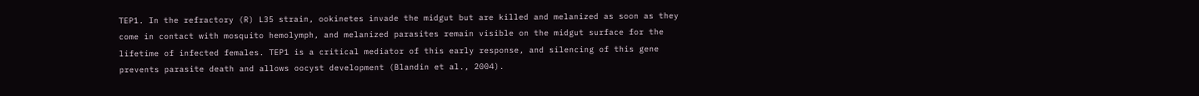TEP1. In the refractory (R) L35 strain, ookinetes invade the midgut but are killed and melanized as soon as they come in contact with mosquito hemolymph, and melanized parasites remain visible on the midgut surface for the lifetime of infected females. TEP1 is a critical mediator of this early response, and silencing of this gene prevents parasite death and allows oocyst development (Blandin et al., 2004).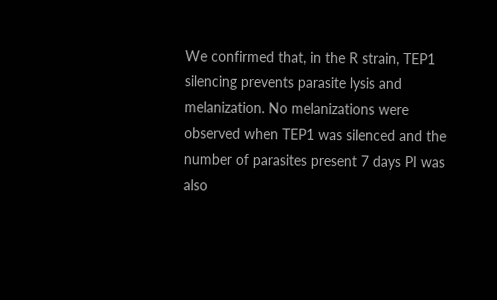We confirmed that, in the R strain, TEP1 silencing prevents parasite lysis and melanization. No melanizations were observed when TEP1 was silenced and the number of parasites present 7 days PI was also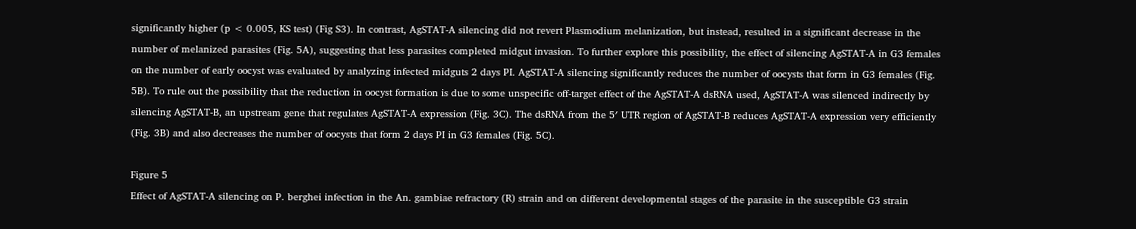significantly higher (p < 0.005, KS test) (Fig S3). In contrast, AgSTAT-A silencing did not revert Plasmodium melanization, but instead, resulted in a significant decrease in the number of melanized parasites (Fig. 5A), suggesting that less parasites completed midgut invasion. To further explore this possibility, the effect of silencing AgSTAT-A in G3 females on the number of early oocyst was evaluated by analyzing infected midguts 2 days PI. AgSTAT-A silencing significantly reduces the number of oocysts that form in G3 females (Fig. 5B). To rule out the possibility that the reduction in oocyst formation is due to some unspecific off-target effect of the AgSTAT-A dsRNA used, AgSTAT-A was silenced indirectly by silencing AgSTAT-B, an upstream gene that regulates AgSTAT-A expression (Fig. 3C). The dsRNA from the 5′ UTR region of AgSTAT-B reduces AgSTAT-A expression very efficiently (Fig. 3B) and also decreases the number of oocysts that form 2 days PI in G3 females (Fig. 5C).

Figure 5
Effect of AgSTAT-A silencing on P. berghei infection in the An. gambiae refractory (R) strain and on different developmental stages of the parasite in the susceptible G3 strain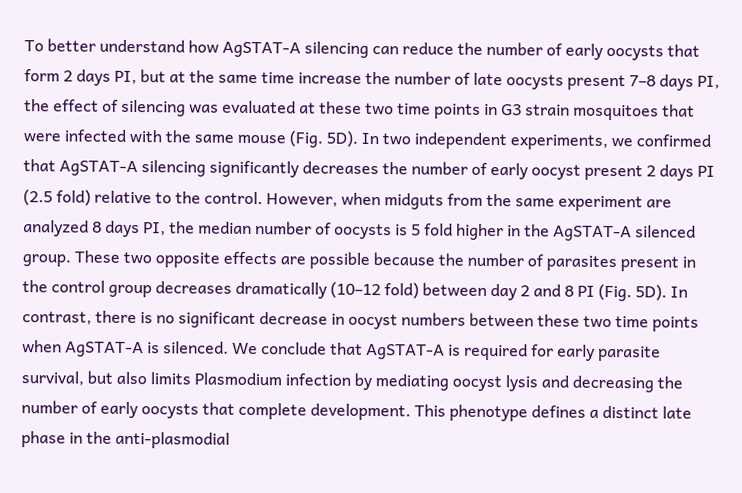To better understand how AgSTAT-A silencing can reduce the number of early oocysts that form 2 days PI, but at the same time increase the number of late oocysts present 7–8 days PI, the effect of silencing was evaluated at these two time points in G3 strain mosquitoes that were infected with the same mouse (Fig. 5D). In two independent experiments, we confirmed that AgSTAT-A silencing significantly decreases the number of early oocyst present 2 days PI (2.5 fold) relative to the control. However, when midguts from the same experiment are analyzed 8 days PI, the median number of oocysts is 5 fold higher in the AgSTAT-A silenced group. These two opposite effects are possible because the number of parasites present in the control group decreases dramatically (10–12 fold) between day 2 and 8 PI (Fig. 5D). In contrast, there is no significant decrease in oocyst numbers between these two time points when AgSTAT-A is silenced. We conclude that AgSTAT-A is required for early parasite survival, but also limits Plasmodium infection by mediating oocyst lysis and decreasing the number of early oocysts that complete development. This phenotype defines a distinct late phase in the anti-plasmodial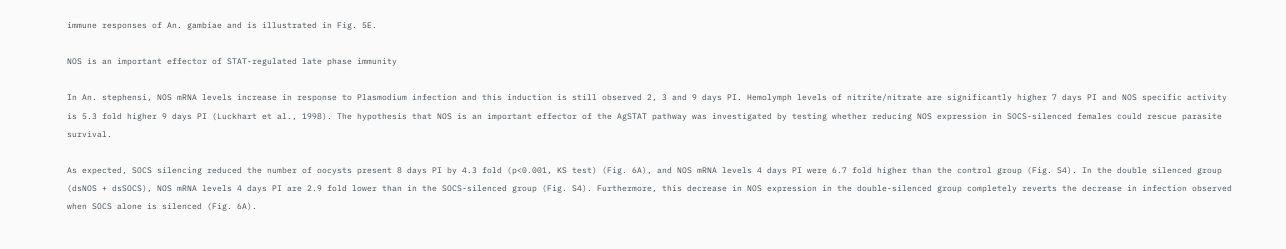immune responses of An. gambiae and is illustrated in Fig. 5E.

NOS is an important effector of STAT-regulated late phase immunity

In An. stephensi, NOS mRNA levels increase in response to Plasmodium infection and this induction is still observed 2, 3 and 9 days PI. Hemolymph levels of nitrite/nitrate are significantly higher 7 days PI and NOS specific activity is 5.3 fold higher 9 days PI (Luckhart et al., 1998). The hypothesis that NOS is an important effector of the AgSTAT pathway was investigated by testing whether reducing NOS expression in SOCS-silenced females could rescue parasite survival.

As expected, SOCS silencing reduced the number of oocysts present 8 days PI by 4.3 fold (p<0.001, KS test) (Fig. 6A), and NOS mRNA levels 4 days PI were 6.7 fold higher than the control group (Fig. S4). In the double silenced group (dsNOS + dsSOCS), NOS mRNA levels 4 days PI are 2.9 fold lower than in the SOCS-silenced group (Fig. S4). Furthermore, this decrease in NOS expression in the double-silenced group completely reverts the decrease in infection observed when SOCS alone is silenced (Fig. 6A).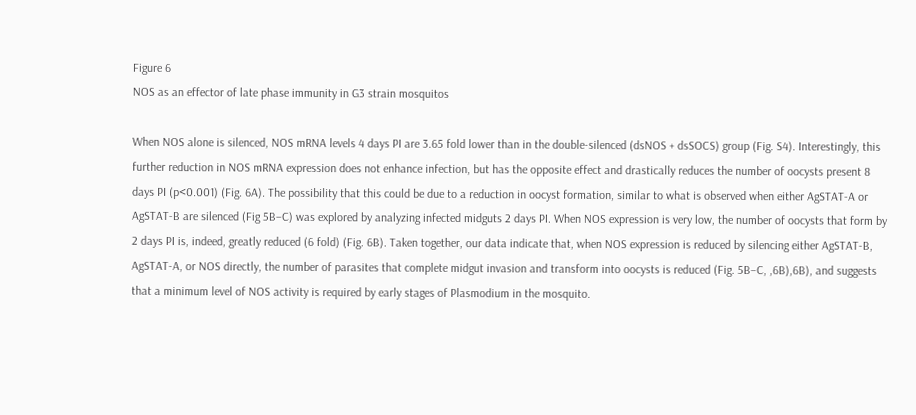Figure 6
NOS as an effector of late phase immunity in G3 strain mosquitos

When NOS alone is silenced, NOS mRNA levels 4 days PI are 3.65 fold lower than in the double-silenced (dsNOS + dsSOCS) group (Fig. S4). Interestingly, this further reduction in NOS mRNA expression does not enhance infection, but has the opposite effect and drastically reduces the number of oocysts present 8 days PI (p<0.001) (Fig. 6A). The possibility that this could be due to a reduction in oocyst formation, similar to what is observed when either AgSTAT-A or AgSTAT-B are silenced (Fig 5B–C) was explored by analyzing infected midguts 2 days PI. When NOS expression is very low, the number of oocysts that form by 2 days PI is, indeed, greatly reduced (6 fold) (Fig. 6B). Taken together, our data indicate that, when NOS expression is reduced by silencing either AgSTAT-B, AgSTAT-A, or NOS directly, the number of parasites that complete midgut invasion and transform into oocysts is reduced (Fig. 5B–C, ,6B),6B), and suggests that a minimum level of NOS activity is required by early stages of Plasmodium in the mosquito.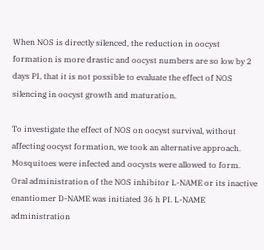When NOS is directly silenced, the reduction in oocyst formation is more drastic and oocyst numbers are so low by 2 days PI, that it is not possible to evaluate the effect of NOS silencing in oocyst growth and maturation.

To investigate the effect of NOS on oocyst survival, without affecting oocyst formation, we took an alternative approach. Mosquitoes were infected and oocysts were allowed to form. Oral administration of the NOS inhibitor L-NAME or its inactive enantiomer D-NAME was initiated 36 h PI. L-NAME administration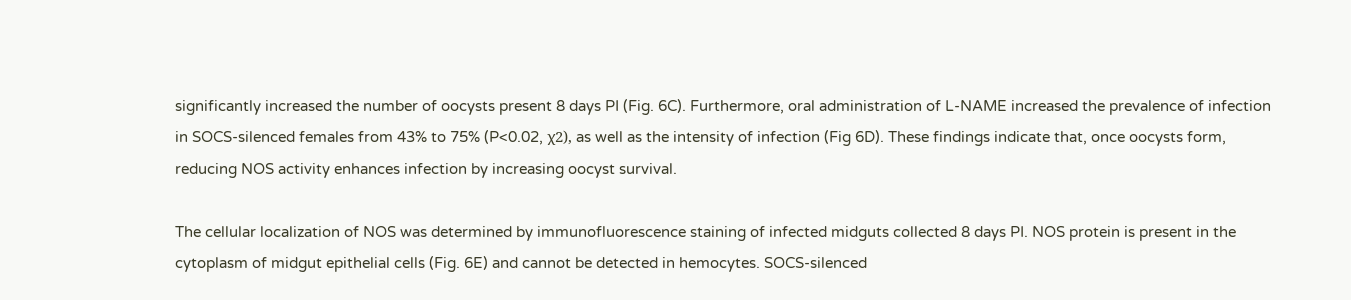significantly increased the number of oocysts present 8 days PI (Fig. 6C). Furthermore, oral administration of L-NAME increased the prevalence of infection in SOCS-silenced females from 43% to 75% (P<0.02, χ2), as well as the intensity of infection (Fig 6D). These findings indicate that, once oocysts form, reducing NOS activity enhances infection by increasing oocyst survival.

The cellular localization of NOS was determined by immunofluorescence staining of infected midguts collected 8 days PI. NOS protein is present in the cytoplasm of midgut epithelial cells (Fig. 6E) and cannot be detected in hemocytes. SOCS-silenced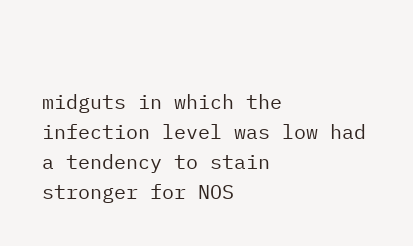midguts in which the infection level was low had a tendency to stain stronger for NOS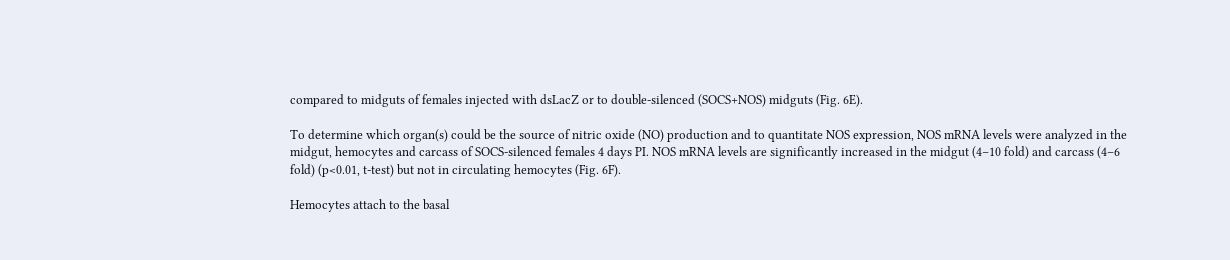compared to midguts of females injected with dsLacZ or to double-silenced (SOCS+NOS) midguts (Fig. 6E).

To determine which organ(s) could be the source of nitric oxide (NO) production and to quantitate NOS expression, NOS mRNA levels were analyzed in the midgut, hemocytes and carcass of SOCS-silenced females 4 days PI. NOS mRNA levels are significantly increased in the midgut (4–10 fold) and carcass (4–6 fold) (p<0.01, t-test) but not in circulating hemocytes (Fig. 6F).

Hemocytes attach to the basal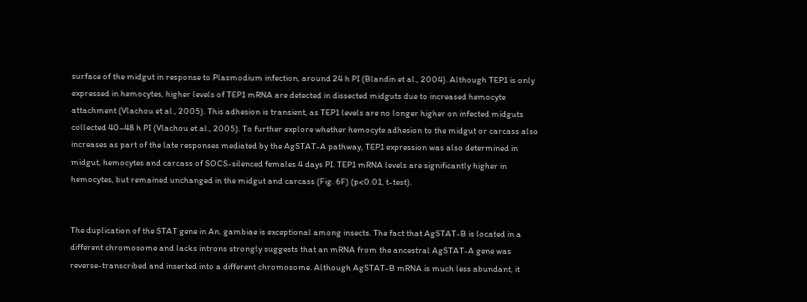surface of the midgut in response to Plasmodium infection, around 24 h PI (Blandin et al., 2004). Although TEP1 is only expressed in hemocytes, higher levels of TEP1 mRNA are detected in dissected midguts due to increased hemocyte attachment (Vlachou et al., 2005). This adhesion is transient, as TEP1 levels are no longer higher on infected midguts collected 40–48 h PI (Vlachou et al., 2005). To further explore whether hemocyte adhesion to the midgut or carcass also increases as part of the late responses mediated by the AgSTAT-A pathway, TEP1 expression was also determined in midgut, hemocytes and carcass of SOCS-silenced females 4 days PI. TEP1 mRNA levels are significantly higher in hemocytes, but remained unchanged in the midgut and carcass (Fig. 6F) (p<0.01, t-test).


The duplication of the STAT gene in An. gambiae is exceptional among insects. The fact that AgSTAT-B is located in a different chromosome and lacks introns strongly suggests that an mRNA from the ancestral AgSTAT-A gene was reverse-transcribed and inserted into a different chromosome. Although AgSTAT-B mRNA is much less abundant, it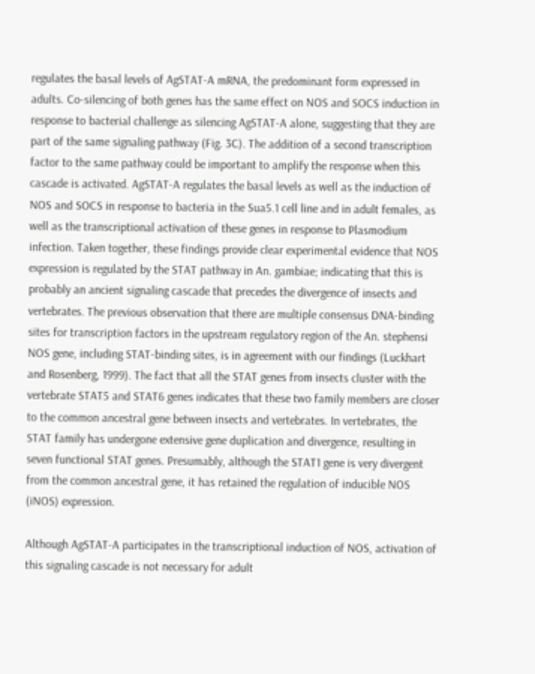regulates the basal levels of AgSTAT-A mRNA, the predominant form expressed in adults. Co-silencing of both genes has the same effect on NOS and SOCS induction in response to bacterial challenge as silencing AgSTAT-A alone, suggesting that they are part of the same signaling pathway (Fig. 3C). The addition of a second transcription factor to the same pathway could be important to amplify the response when this cascade is activated. AgSTAT-A regulates the basal levels as well as the induction of NOS and SOCS in response to bacteria in the Sua5.1 cell line and in adult females, as well as the transcriptional activation of these genes in response to Plasmodium infection. Taken together, these findings provide clear experimental evidence that NOS expression is regulated by the STAT pathway in An. gambiae; indicating that this is probably an ancient signaling cascade that precedes the divergence of insects and vertebrates. The previous observation that there are multiple consensus DNA-binding sites for transcription factors in the upstream regulatory region of the An. stephensi NOS gene, including STAT-binding sites, is in agreement with our findings (Luckhart and Rosenberg, 1999). The fact that all the STAT genes from insects cluster with the vertebrate STAT5 and STAT6 genes indicates that these two family members are closer to the common ancestral gene between insects and vertebrates. In vertebrates, the STAT family has undergone extensive gene duplication and divergence, resulting in seven functional STAT genes. Presumably, although the STAT1 gene is very divergent from the common ancestral gene, it has retained the regulation of inducible NOS (iNOS) expression.

Although AgSTAT-A participates in the transcriptional induction of NOS, activation of this signaling cascade is not necessary for adult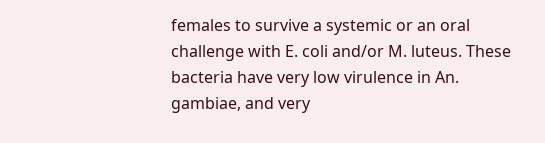females to survive a systemic or an oral challenge with E. coli and/or M. luteus. These bacteria have very low virulence in An. gambiae, and very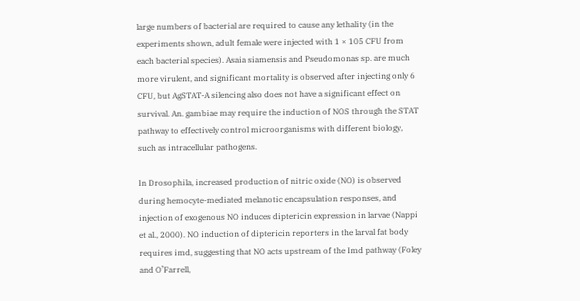large numbers of bacterial are required to cause any lethality (in the experiments shown, adult female were injected with 1 × 105 CFU from each bacterial species). Asaia siamensis and Pseudomonas sp. are much more virulent, and significant mortality is observed after injecting only 6 CFU, but AgSTAT-A silencing also does not have a significant effect on survival. An. gambiae may require the induction of NOS through the STAT pathway to effectively control microorganisms with different biology, such as intracellular pathogens.

In Drosophila, increased production of nitric oxide (NO) is observed during hemocyte-mediated melanotic encapsulation responses, and injection of exogenous NO induces diptericin expression in larvae (Nappi et al., 2000). NO induction of diptericin reporters in the larval fat body requires imd, suggesting that NO acts upstream of the Imd pathway (Foley and O’Farrell,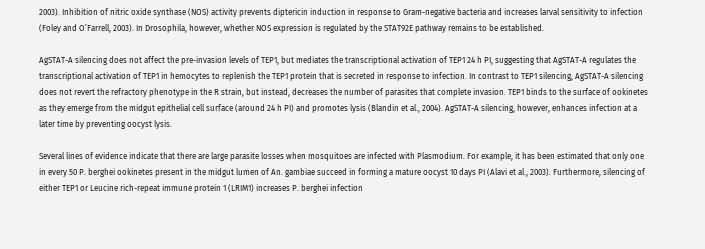2003). Inhibition of nitric oxide synthase (NOS) activity prevents diptericin induction in response to Gram-negative bacteria and increases larval sensitivity to infection (Foley and O’Farrell, 2003). In Drosophila, however, whether NOS expression is regulated by the STAT92E pathway remains to be established.

AgSTAT-A silencing does not affect the pre-invasion levels of TEP1, but mediates the transcriptional activation of TEP1 24 h PI, suggesting that AgSTAT-A regulates the transcriptional activation of TEP1 in hemocytes to replenish the TEP1 protein that is secreted in response to infection. In contrast to TEP1 silencing, AgSTAT-A silencing does not revert the refractory phenotype in the R strain, but instead, decreases the number of parasites that complete invasion. TEP1 binds to the surface of ookinetes as they emerge from the midgut epithelial cell surface (around 24 h PI) and promotes lysis (Blandin et al., 2004). AgSTAT-A silencing, however, enhances infection at a later time by preventing oocyst lysis.

Several lines of evidence indicate that there are large parasite losses when mosquitoes are infected with Plasmodium. For example, it has been estimated that only one in every 50 P. berghei ookinetes present in the midgut lumen of An. gambiae succeed in forming a mature oocyst 10 days PI (Alavi et al., 2003). Furthermore, silencing of either TEP1 or Leucine rich-repeat immune protein 1 (LRIM1) increases P. berghei infection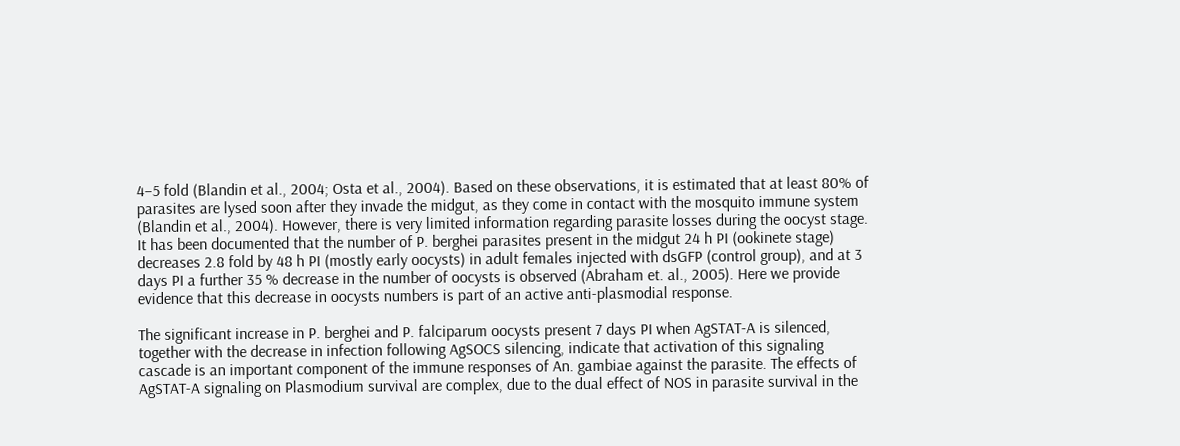4–5 fold (Blandin et al., 2004; Osta et al., 2004). Based on these observations, it is estimated that at least 80% of parasites are lysed soon after they invade the midgut, as they come in contact with the mosquito immune system (Blandin et al., 2004). However, there is very limited information regarding parasite losses during the oocyst stage. It has been documented that the number of P. berghei parasites present in the midgut 24 h PI (ookinete stage) decreases 2.8 fold by 48 h PI (mostly early oocysts) in adult females injected with dsGFP (control group), and at 3 days PI a further 35 % decrease in the number of oocysts is observed (Abraham et. al., 2005). Here we provide evidence that this decrease in oocysts numbers is part of an active anti-plasmodial response.

The significant increase in P. berghei and P. falciparum oocysts present 7 days PI when AgSTAT-A is silenced, together with the decrease in infection following AgSOCS silencing, indicate that activation of this signaling cascade is an important component of the immune responses of An. gambiae against the parasite. The effects of AgSTAT-A signaling on Plasmodium survival are complex, due to the dual effect of NOS in parasite survival in the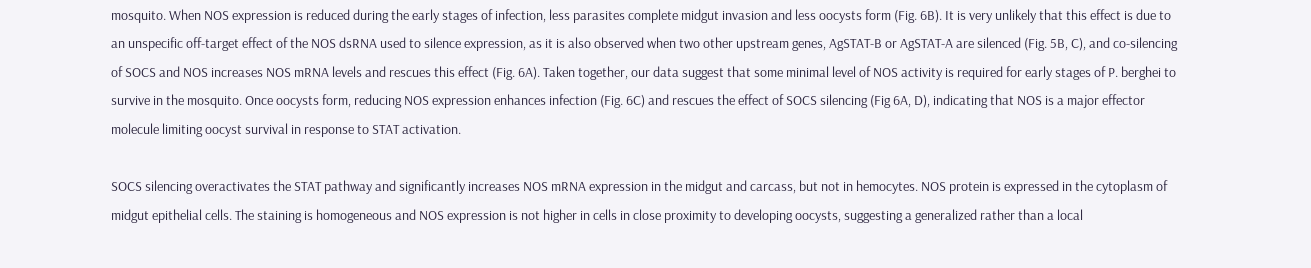mosquito. When NOS expression is reduced during the early stages of infection, less parasites complete midgut invasion and less oocysts form (Fig. 6B). It is very unlikely that this effect is due to an unspecific off-target effect of the NOS dsRNA used to silence expression, as it is also observed when two other upstream genes, AgSTAT-B or AgSTAT-A are silenced (Fig. 5B, C), and co-silencing of SOCS and NOS increases NOS mRNA levels and rescues this effect (Fig. 6A). Taken together, our data suggest that some minimal level of NOS activity is required for early stages of P. berghei to survive in the mosquito. Once oocysts form, reducing NOS expression enhances infection (Fig. 6C) and rescues the effect of SOCS silencing (Fig 6A, D), indicating that NOS is a major effector molecule limiting oocyst survival in response to STAT activation.

SOCS silencing overactivates the STAT pathway and significantly increases NOS mRNA expression in the midgut and carcass, but not in hemocytes. NOS protein is expressed in the cytoplasm of midgut epithelial cells. The staining is homogeneous and NOS expression is not higher in cells in close proximity to developing oocysts, suggesting a generalized rather than a local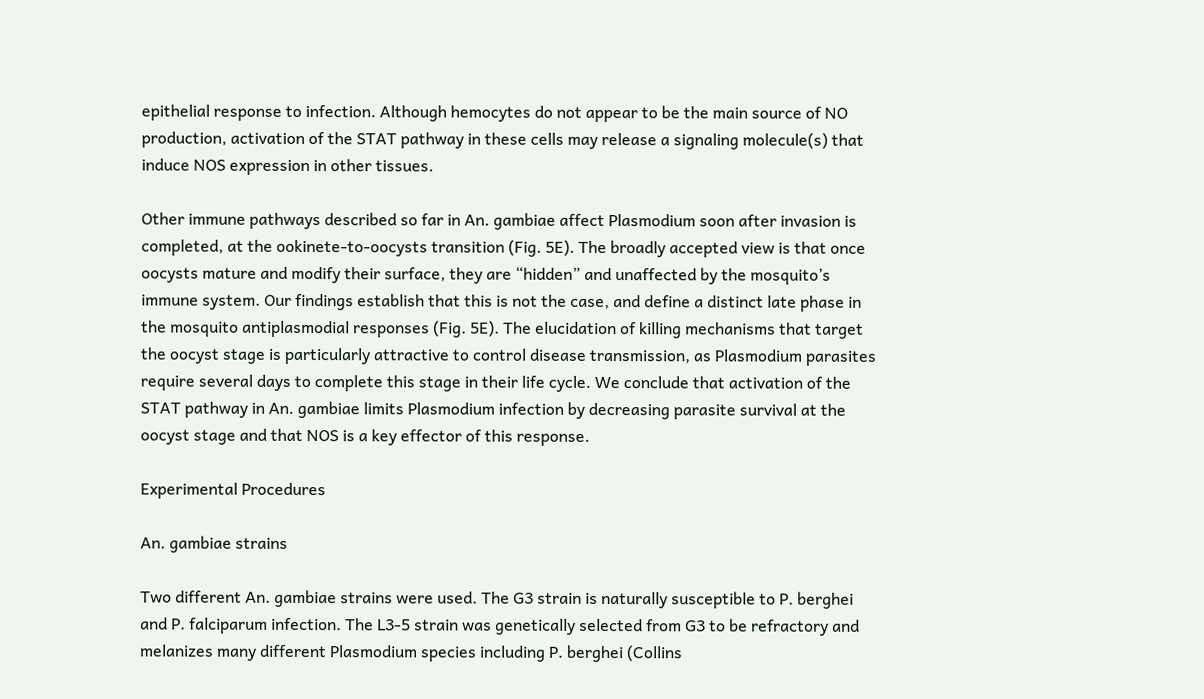epithelial response to infection. Although hemocytes do not appear to be the main source of NO production, activation of the STAT pathway in these cells may release a signaling molecule(s) that induce NOS expression in other tissues.

Other immune pathways described so far in An. gambiae affect Plasmodium soon after invasion is completed, at the ookinete-to-oocysts transition (Fig. 5E). The broadly accepted view is that once oocysts mature and modify their surface, they are “hidden” and unaffected by the mosquito’s immune system. Our findings establish that this is not the case, and define a distinct late phase in the mosquito antiplasmodial responses (Fig. 5E). The elucidation of killing mechanisms that target the oocyst stage is particularly attractive to control disease transmission, as Plasmodium parasites require several days to complete this stage in their life cycle. We conclude that activation of the STAT pathway in An. gambiae limits Plasmodium infection by decreasing parasite survival at the oocyst stage and that NOS is a key effector of this response.

Experimental Procedures

An. gambiae strains

Two different An. gambiae strains were used. The G3 strain is naturally susceptible to P. berghei and P. falciparum infection. The L3-5 strain was genetically selected from G3 to be refractory and melanizes many different Plasmodium species including P. berghei (Collins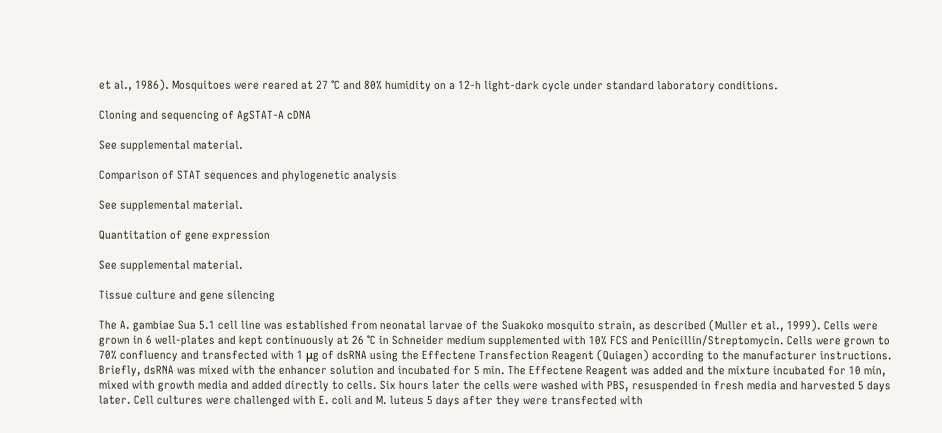et al., 1986). Mosquitoes were reared at 27 °C and 80% humidity on a 12-h light-dark cycle under standard laboratory conditions.

Cloning and sequencing of AgSTAT-A cDNA

See supplemental material.

Comparison of STAT sequences and phylogenetic analysis

See supplemental material.

Quantitation of gene expression

See supplemental material.

Tissue culture and gene silencing

The A. gambiae Sua 5.1 cell line was established from neonatal larvae of the Suakoko mosquito strain, as described (Muller et al., 1999). Cells were grown in 6 well-plates and kept continuously at 26 °C in Schneider medium supplemented with 10% FCS and Penicillin/Streptomycin. Cells were grown to 70% confluency and transfected with 1 μg of dsRNA using the Effectene Transfection Reagent (Quiagen) according to the manufacturer instructions. Briefly, dsRNA was mixed with the enhancer solution and incubated for 5 min. The Effectene Reagent was added and the mixture incubated for 10 min, mixed with growth media and added directly to cells. Six hours later the cells were washed with PBS, resuspended in fresh media and harvested 5 days later. Cell cultures were challenged with E. coli and M. luteus 5 days after they were transfected with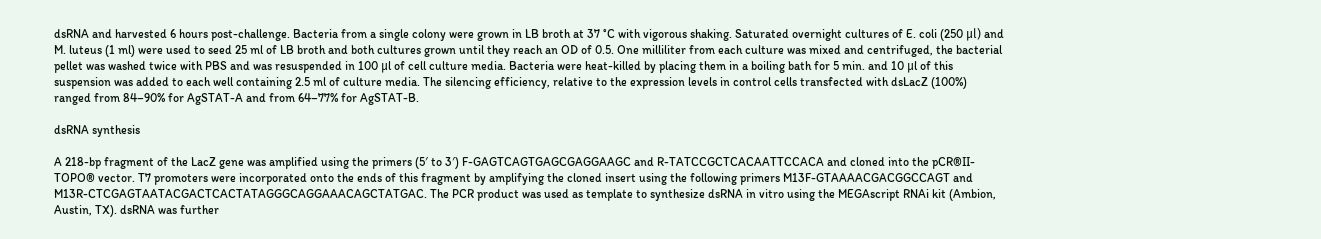dsRNA and harvested 6 hours post-challenge. Bacteria from a single colony were grown in LB broth at 37 °C with vigorous shaking. Saturated overnight cultures of E. coli (250 μl) and M. luteus (1 ml) were used to seed 25 ml of LB broth and both cultures grown until they reach an OD of 0.5. One milliliter from each culture was mixed and centrifuged, the bacterial pellet was washed twice with PBS and was resuspended in 100 μl of cell culture media. Bacteria were heat-killed by placing them in a boiling bath for 5 min. and 10 μl of this suspension was added to each well containing 2.5 ml of culture media. The silencing efficiency, relative to the expression levels in control cells transfected with dsLacZ (100%) ranged from 84–90% for AgSTAT-A and from 64–77% for AgSTAT-B.

dsRNA synthesis

A 218-bp fragment of the LacZ gene was amplified using the primers (5′ to 3′) F-GAGTCAGTGAGCGAGGAAGC and R-TATCCGCTCACAATTCCACA and cloned into the pCR®II-TOPO® vector. T7 promoters were incorporated onto the ends of this fragment by amplifying the cloned insert using the following primers M13F-GTAAAACGACGGCCAGT and M13R-CTCGAGTAATACGACTCACTATAGGGCAGGAAACAGCTATGAC. The PCR product was used as template to synthesize dsRNA in vitro using the MEGAscript RNAi kit (Ambion, Austin, TX). dsRNA was further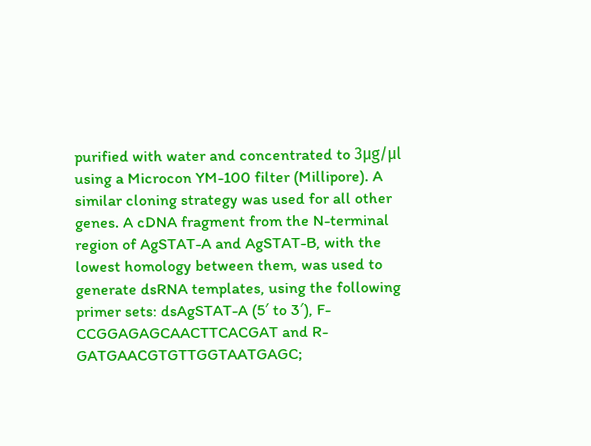purified with water and concentrated to 3μg/μl using a Microcon YM-100 filter (Millipore). A similar cloning strategy was used for all other genes. A cDNA fragment from the N-terminal region of AgSTAT-A and AgSTAT-B, with the lowest homology between them, was used to generate dsRNA templates, using the following primer sets: dsAgSTAT-A (5′ to 3′), F-CCGGAGAGCAACTTCACGAT and R-GATGAACGTGTTGGTAATGAGC;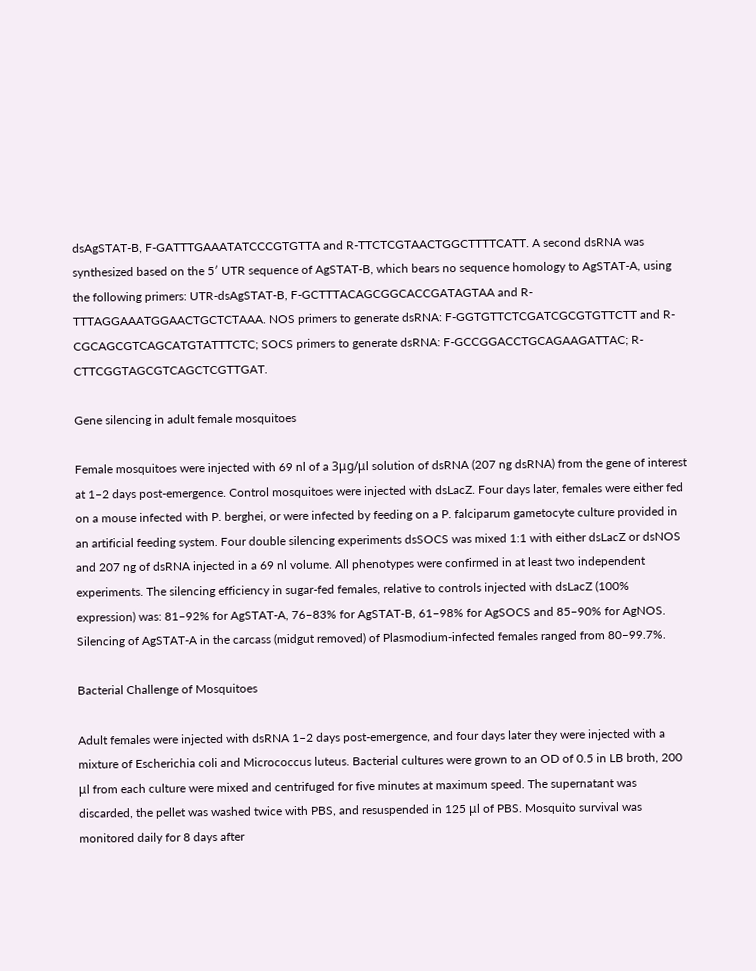dsAgSTAT-B, F-GATTTGAAATATCCCGTGTTA and R-TTCTCGTAACTGGCTTTTCATT. A second dsRNA was synthesized based on the 5′ UTR sequence of AgSTAT-B, which bears no sequence homology to AgSTAT-A, using the following primers: UTR-dsAgSTAT-B, F-GCTTTACAGCGGCACCGATAGTAA and R-TTTAGGAAATGGAACTGCTCTAAA. NOS primers to generate dsRNA: F-GGTGTTCTCGATCGCGTGTTCTT and R- CGCAGCGTCAGCATGTATTTCTC; SOCS primers to generate dsRNA: F-GCCGGACCTGCAGAAGATTAC; R-CTTCGGTAGCGTCAGCTCGTTGAT.

Gene silencing in adult female mosquitoes

Female mosquitoes were injected with 69 nl of a 3μg/μl solution of dsRNA (207 ng dsRNA) from the gene of interest at 1–2 days post-emergence. Control mosquitoes were injected with dsLacZ. Four days later, females were either fed on a mouse infected with P. berghei, or were infected by feeding on a P. falciparum gametocyte culture provided in an artificial feeding system. Four double silencing experiments dsSOCS was mixed 1:1 with either dsLacZ or dsNOS and 207 ng of dsRNA injected in a 69 nl volume. All phenotypes were confirmed in at least two independent experiments. The silencing efficiency in sugar-fed females, relative to controls injected with dsLacZ (100% expression) was: 81–92% for AgSTAT-A, 76–83% for AgSTAT-B, 61–98% for AgSOCS and 85–90% for AgNOS. Silencing of AgSTAT-A in the carcass (midgut removed) of Plasmodium-infected females ranged from 80–99.7%.

Bacterial Challenge of Mosquitoes

Adult females were injected with dsRNA 1–2 days post-emergence, and four days later they were injected with a mixture of Escherichia coli and Micrococcus luteus. Bacterial cultures were grown to an OD of 0.5 in LB broth, 200 μl from each culture were mixed and centrifuged for five minutes at maximum speed. The supernatant was discarded, the pellet was washed twice with PBS, and resuspended in 125 μl of PBS. Mosquito survival was monitored daily for 8 days after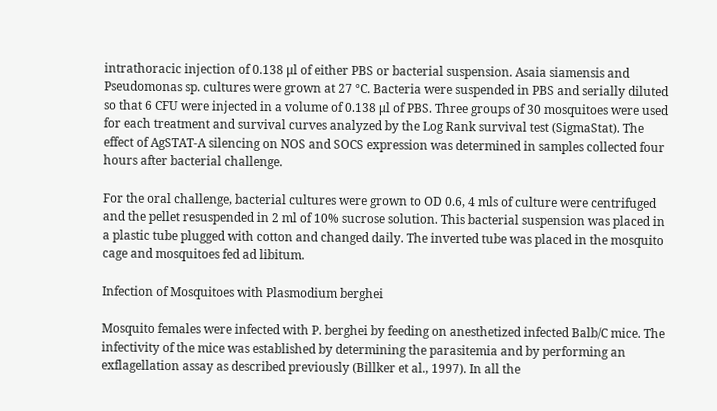intrathoracic injection of 0.138 μl of either PBS or bacterial suspension. Asaia siamensis and Pseudomonas sp. cultures were grown at 27 °C. Bacteria were suspended in PBS and serially diluted so that 6 CFU were injected in a volume of 0.138 μl of PBS. Three groups of 30 mosquitoes were used for each treatment and survival curves analyzed by the Log Rank survival test (SigmaStat). The effect of AgSTAT-A silencing on NOS and SOCS expression was determined in samples collected four hours after bacterial challenge.

For the oral challenge, bacterial cultures were grown to OD 0.6, 4 mls of culture were centrifuged and the pellet resuspended in 2 ml of 10% sucrose solution. This bacterial suspension was placed in a plastic tube plugged with cotton and changed daily. The inverted tube was placed in the mosquito cage and mosquitoes fed ad libitum.

Infection of Mosquitoes with Plasmodium berghei

Mosquito females were infected with P. berghei by feeding on anesthetized infected Balb/C mice. The infectivity of the mice was established by determining the parasitemia and by performing an exflagellation assay as described previously (Billker et al., 1997). In all the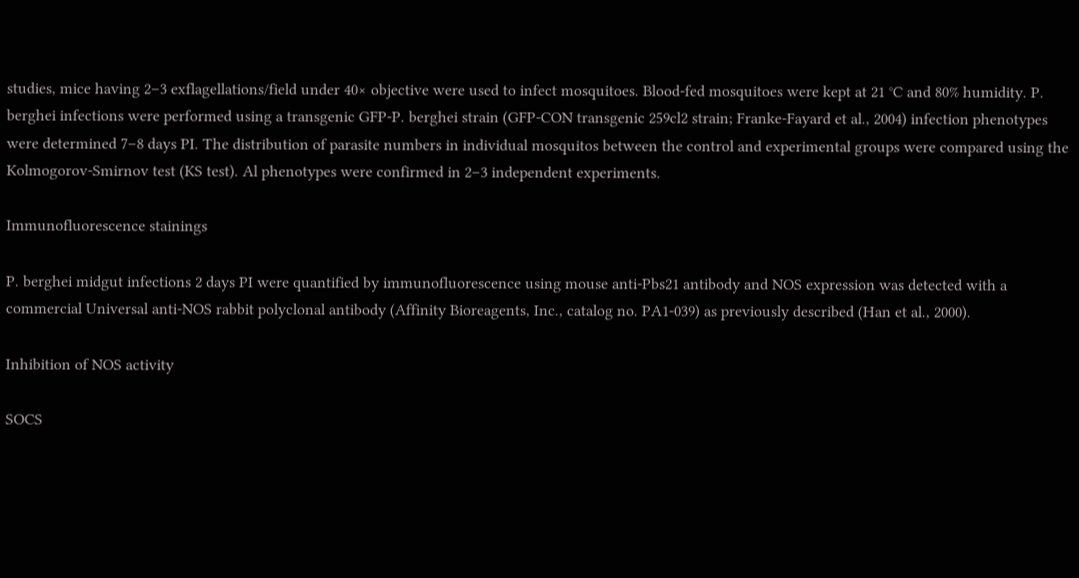studies, mice having 2–3 exflagellations/field under 40× objective were used to infect mosquitoes. Blood-fed mosquitoes were kept at 21 °C and 80% humidity. P. berghei infections were performed using a transgenic GFP-P. berghei strain (GFP-CON transgenic 259cl2 strain; Franke-Fayard et al., 2004) infection phenotypes were determined 7–8 days PI. The distribution of parasite numbers in individual mosquitos between the control and experimental groups were compared using the Kolmogorov-Smirnov test (KS test). Al phenotypes were confirmed in 2–3 independent experiments.

Immunofluorescence stainings

P. berghei midgut infections 2 days PI were quantified by immunofluorescence using mouse anti-Pbs21 antibody and NOS expression was detected with a commercial Universal anti-NOS rabbit polyclonal antibody (Affinity Bioreagents, Inc., catalog no. PA1-039) as previously described (Han et al., 2000).

Inhibition of NOS activity

SOCS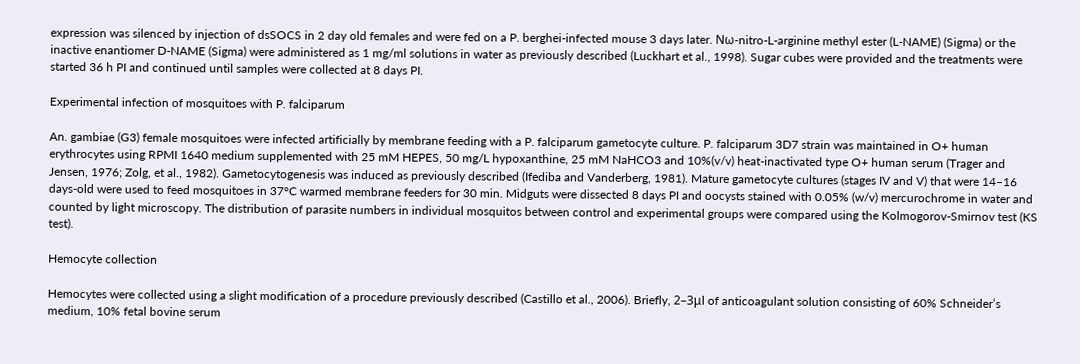expression was silenced by injection of dsSOCS in 2 day old females and were fed on a P. berghei-infected mouse 3 days later. Nω-nitro-L-arginine methyl ester (L-NAME) (Sigma) or the inactive enantiomer D-NAME (Sigma) were administered as 1 mg/ml solutions in water as previously described (Luckhart et al., 1998). Sugar cubes were provided and the treatments were started 36 h PI and continued until samples were collected at 8 days PI.

Experimental infection of mosquitoes with P. falciparum

An. gambiae (G3) female mosquitoes were infected artificially by membrane feeding with a P. falciparum gametocyte culture. P. falciparum 3D7 strain was maintained in O+ human erythrocytes using RPMI 1640 medium supplemented with 25 mM HEPES, 50 mg/L hypoxanthine, 25 mM NaHCO3 and 10%(v/v) heat-inactivated type O+ human serum (Trager and Jensen, 1976; Zolg, et al., 1982). Gametocytogenesis was induced as previously described (Ifediba and Vanderberg, 1981). Mature gametocyte cultures (stages IV and V) that were 14–16 days-old were used to feed mosquitoes in 37°C warmed membrane feeders for 30 min. Midguts were dissected 8 days PI and oocysts stained with 0.05% (w/v) mercurochrome in water and counted by light microscopy. The distribution of parasite numbers in individual mosquitos between control and experimental groups were compared using the Kolmogorov-Smirnov test (KS test).

Hemocyte collection

Hemocytes were collected using a slight modification of a procedure previously described (Castillo et al., 2006). Briefly, 2–3μl of anticoagulant solution consisting of 60% Schneider’s medium, 10% fetal bovine serum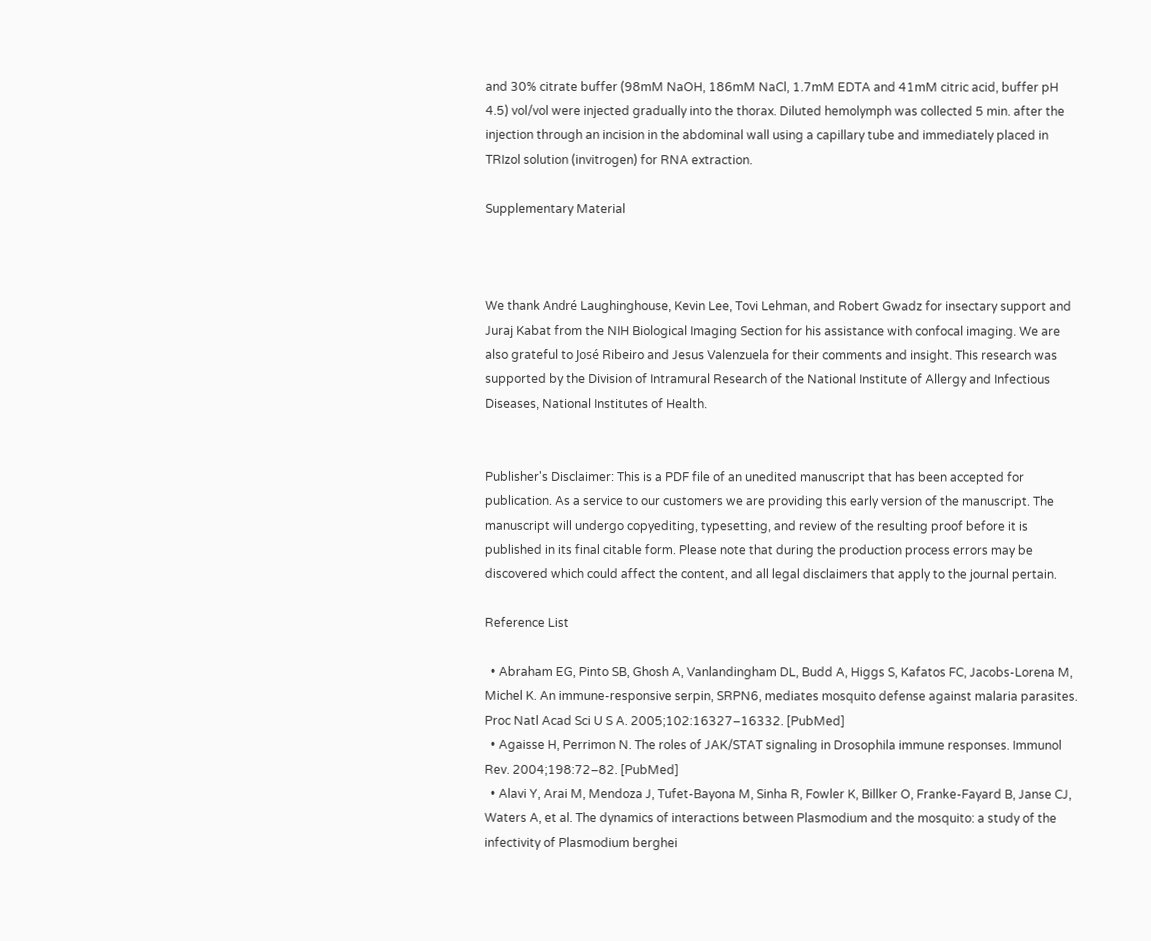and 30% citrate buffer (98mM NaOH, 186mM NaCl, 1.7mM EDTA and 41mM citric acid, buffer pH 4.5) vol/vol were injected gradually into the thorax. Diluted hemolymph was collected 5 min. after the injection through an incision in the abdominal wall using a capillary tube and immediately placed in TRIzol solution (invitrogen) for RNA extraction.

Supplementary Material



We thank André Laughinghouse, Kevin Lee, Tovi Lehman, and Robert Gwadz for insectary support and Juraj Kabat from the NIH Biological Imaging Section for his assistance with confocal imaging. We are also grateful to José Ribeiro and Jesus Valenzuela for their comments and insight. This research was supported by the Division of Intramural Research of the National Institute of Allergy and Infectious Diseases, National Institutes of Health.


Publisher's Disclaimer: This is a PDF file of an unedited manuscript that has been accepted for publication. As a service to our customers we are providing this early version of the manuscript. The manuscript will undergo copyediting, typesetting, and review of the resulting proof before it is published in its final citable form. Please note that during the production process errors may be discovered which could affect the content, and all legal disclaimers that apply to the journal pertain.

Reference List

  • Abraham EG, Pinto SB, Ghosh A, Vanlandingham DL, Budd A, Higgs S, Kafatos FC, Jacobs-Lorena M, Michel K. An immune-responsive serpin, SRPN6, mediates mosquito defense against malaria parasites. Proc Natl Acad Sci U S A. 2005;102:16327–16332. [PubMed]
  • Agaisse H, Perrimon N. The roles of JAK/STAT signaling in Drosophila immune responses. Immunol Rev. 2004;198:72–82. [PubMed]
  • Alavi Y, Arai M, Mendoza J, Tufet-Bayona M, Sinha R, Fowler K, Billker O, Franke-Fayard B, Janse CJ, Waters A, et al. The dynamics of interactions between Plasmodium and the mosquito: a study of the infectivity of Plasmodium berghei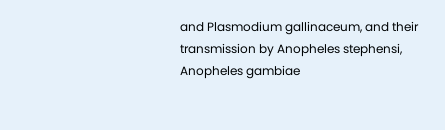and Plasmodium gallinaceum, and their transmission by Anopheles stephensi, Anopheles gambiae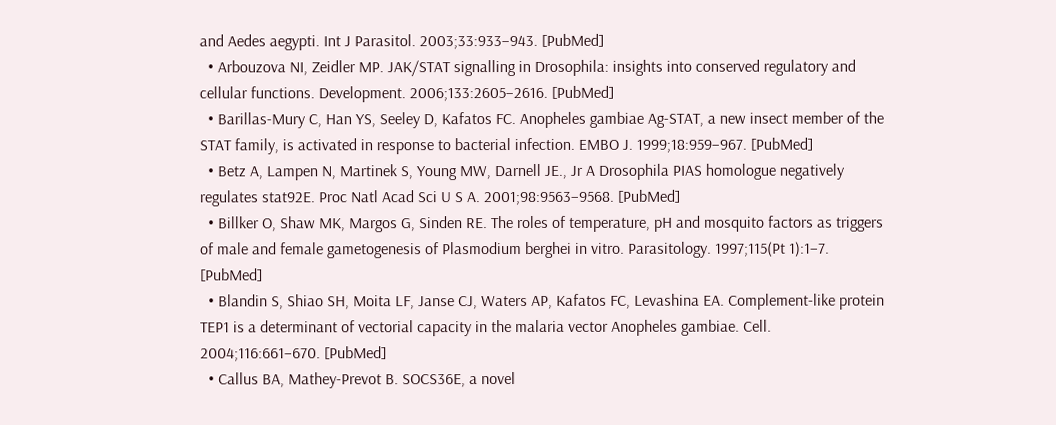and Aedes aegypti. Int J Parasitol. 2003;33:933–943. [PubMed]
  • Arbouzova NI, Zeidler MP. JAK/STAT signalling in Drosophila: insights into conserved regulatory and cellular functions. Development. 2006;133:2605–2616. [PubMed]
  • Barillas-Mury C, Han YS, Seeley D, Kafatos FC. Anopheles gambiae Ag-STAT, a new insect member of the STAT family, is activated in response to bacterial infection. EMBO J. 1999;18:959–967. [PubMed]
  • Betz A, Lampen N, Martinek S, Young MW, Darnell JE., Jr A Drosophila PIAS homologue negatively regulates stat92E. Proc Natl Acad Sci U S A. 2001;98:9563–9568. [PubMed]
  • Billker O, Shaw MK, Margos G, Sinden RE. The roles of temperature, pH and mosquito factors as triggers of male and female gametogenesis of Plasmodium berghei in vitro. Parasitology. 1997;115(Pt 1):1–7. [PubMed]
  • Blandin S, Shiao SH, Moita LF, Janse CJ, Waters AP, Kafatos FC, Levashina EA. Complement-like protein TEP1 is a determinant of vectorial capacity in the malaria vector Anopheles gambiae. Cell. 2004;116:661–670. [PubMed]
  • Callus BA, Mathey-Prevot B. SOCS36E, a novel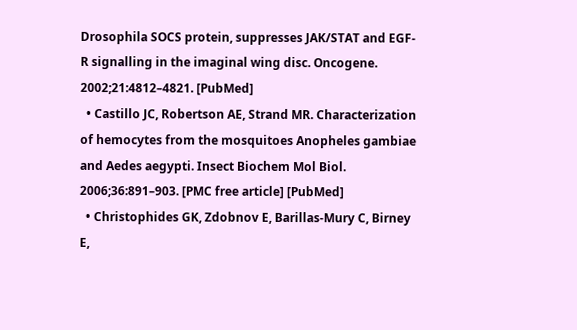Drosophila SOCS protein, suppresses JAK/STAT and EGF-R signalling in the imaginal wing disc. Oncogene. 2002;21:4812–4821. [PubMed]
  • Castillo JC, Robertson AE, Strand MR. Characterization of hemocytes from the mosquitoes Anopheles gambiae and Aedes aegypti. Insect Biochem Mol Biol. 2006;36:891–903. [PMC free article] [PubMed]
  • Christophides GK, Zdobnov E, Barillas-Mury C, Birney E,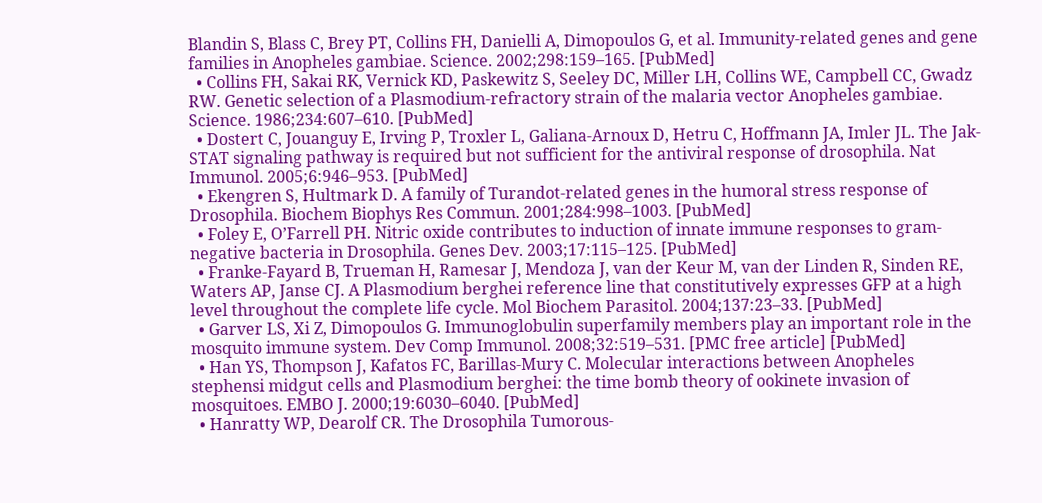Blandin S, Blass C, Brey PT, Collins FH, Danielli A, Dimopoulos G, et al. Immunity-related genes and gene families in Anopheles gambiae. Science. 2002;298:159–165. [PubMed]
  • Collins FH, Sakai RK, Vernick KD, Paskewitz S, Seeley DC, Miller LH, Collins WE, Campbell CC, Gwadz RW. Genetic selection of a Plasmodium-refractory strain of the malaria vector Anopheles gambiae. Science. 1986;234:607–610. [PubMed]
  • Dostert C, Jouanguy E, Irving P, Troxler L, Galiana-Arnoux D, Hetru C, Hoffmann JA, Imler JL. The Jak-STAT signaling pathway is required but not sufficient for the antiviral response of drosophila. Nat Immunol. 2005;6:946–953. [PubMed]
  • Ekengren S, Hultmark D. A family of Turandot-related genes in the humoral stress response of Drosophila. Biochem Biophys Res Commun. 2001;284:998–1003. [PubMed]
  • Foley E, O’Farrell PH. Nitric oxide contributes to induction of innate immune responses to gram-negative bacteria in Drosophila. Genes Dev. 2003;17:115–125. [PubMed]
  • Franke-Fayard B, Trueman H, Ramesar J, Mendoza J, van der Keur M, van der Linden R, Sinden RE, Waters AP, Janse CJ. A Plasmodium berghei reference line that constitutively expresses GFP at a high level throughout the complete life cycle. Mol Biochem Parasitol. 2004;137:23–33. [PubMed]
  • Garver LS, Xi Z, Dimopoulos G. Immunoglobulin superfamily members play an important role in the mosquito immune system. Dev Comp Immunol. 2008;32:519–531. [PMC free article] [PubMed]
  • Han YS, Thompson J, Kafatos FC, Barillas-Mury C. Molecular interactions between Anopheles stephensi midgut cells and Plasmodium berghei: the time bomb theory of ookinete invasion of mosquitoes. EMBO J. 2000;19:6030–6040. [PubMed]
  • Hanratty WP, Dearolf CR. The Drosophila Tumorous-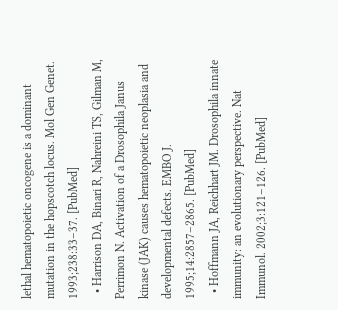lethal hematopoietic oncogene is a dominant mutation in the hopscotch locus. Mol Gen Genet. 1993;238:33–37. [PubMed]
  • Harrison DA, Binari R, Nahreini TS, Gilman M, Perrimon N. Activation of a Drosophila Janus kinase (JAK) causes hematopoietic neoplasia and developmental defects. EMBO J. 1995;14:2857–2865. [PubMed]
  • Hoffmann JA, Reichhart JM. Drosophila innate immunity: an evolutionary perspective. Nat Immunol. 2002;3:121–126. [PubMed]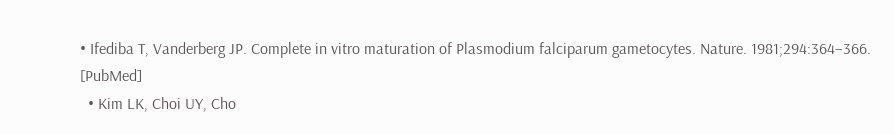• Ifediba T, Vanderberg JP. Complete in vitro maturation of Plasmodium falciparum gametocytes. Nature. 1981;294:364–366. [PubMed]
  • Kim LK, Choi UY, Cho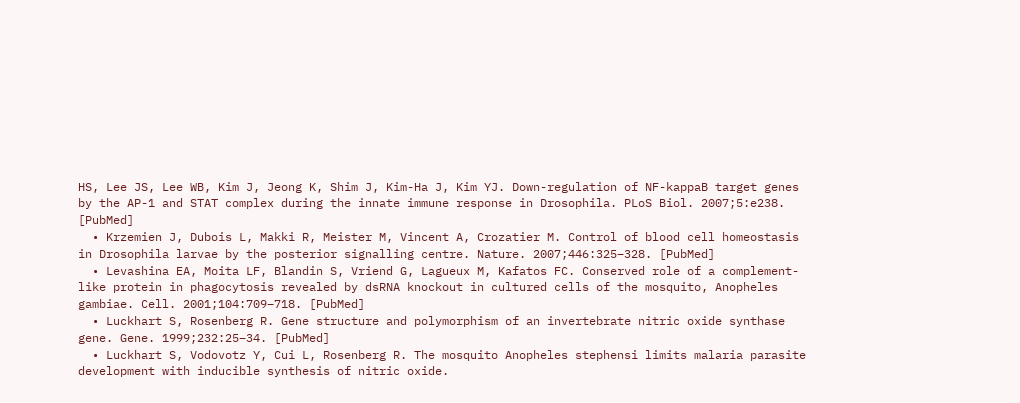HS, Lee JS, Lee WB, Kim J, Jeong K, Shim J, Kim-Ha J, Kim YJ. Down-regulation of NF-kappaB target genes by the AP-1 and STAT complex during the innate immune response in Drosophila. PLoS Biol. 2007;5:e238. [PubMed]
  • Krzemien J, Dubois L, Makki R, Meister M, Vincent A, Crozatier M. Control of blood cell homeostasis in Drosophila larvae by the posterior signalling centre. Nature. 2007;446:325–328. [PubMed]
  • Levashina EA, Moita LF, Blandin S, Vriend G, Lagueux M, Kafatos FC. Conserved role of a complement-like protein in phagocytosis revealed by dsRNA knockout in cultured cells of the mosquito, Anopheles gambiae. Cell. 2001;104:709–718. [PubMed]
  • Luckhart S, Rosenberg R. Gene structure and polymorphism of an invertebrate nitric oxide synthase gene. Gene. 1999;232:25–34. [PubMed]
  • Luckhart S, Vodovotz Y, Cui L, Rosenberg R. The mosquito Anopheles stephensi limits malaria parasite development with inducible synthesis of nitric oxide.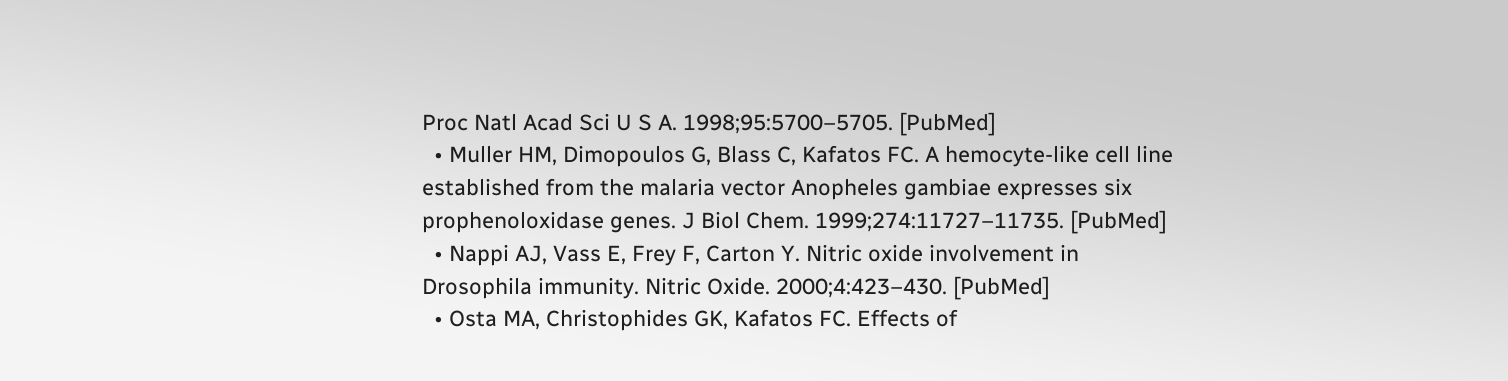Proc Natl Acad Sci U S A. 1998;95:5700–5705. [PubMed]
  • Muller HM, Dimopoulos G, Blass C, Kafatos FC. A hemocyte-like cell line established from the malaria vector Anopheles gambiae expresses six prophenoloxidase genes. J Biol Chem. 1999;274:11727–11735. [PubMed]
  • Nappi AJ, Vass E, Frey F, Carton Y. Nitric oxide involvement in Drosophila immunity. Nitric Oxide. 2000;4:423–430. [PubMed]
  • Osta MA, Christophides GK, Kafatos FC. Effects of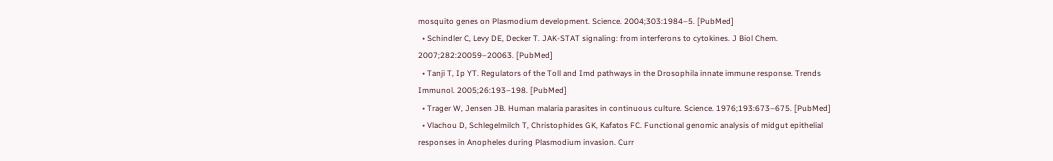mosquito genes on Plasmodium development. Science. 2004;303:1984–5. [PubMed]
  • Schindler C, Levy DE, Decker T. JAK-STAT signaling: from interferons to cytokines. J Biol Chem. 2007;282:20059–20063. [PubMed]
  • Tanji T, Ip YT. Regulators of the Toll and Imd pathways in the Drosophila innate immune response. Trends Immunol. 2005;26:193–198. [PubMed]
  • Trager W, Jensen JB. Human malaria parasites in continuous culture. Science. 1976;193:673–675. [PubMed]
  • Vlachou D, Schlegelmilch T, Christophides GK, Kafatos FC. Functional genomic analysis of midgut epithelial responses in Anopheles during Plasmodium invasion. Curr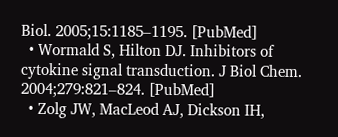Biol. 2005;15:1185–1195. [PubMed]
  • Wormald S, Hilton DJ. Inhibitors of cytokine signal transduction. J Biol Chem. 2004;279:821–824. [PubMed]
  • Zolg JW, MacLeod AJ, Dickson IH,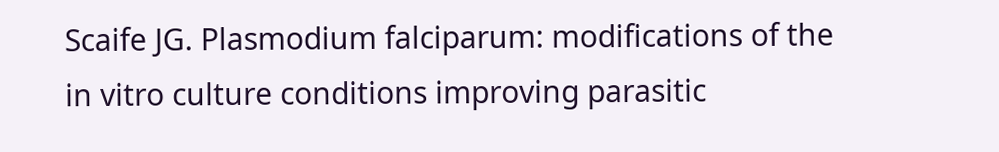Scaife JG. Plasmodium falciparum: modifications of the in vitro culture conditions improving parasitic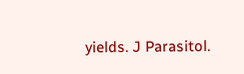yields. J Parasitol.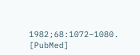1982;68:1072–1080. [PubMed]